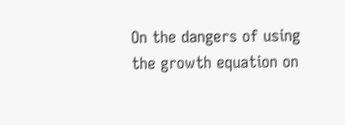On the dangers of using the growth equation on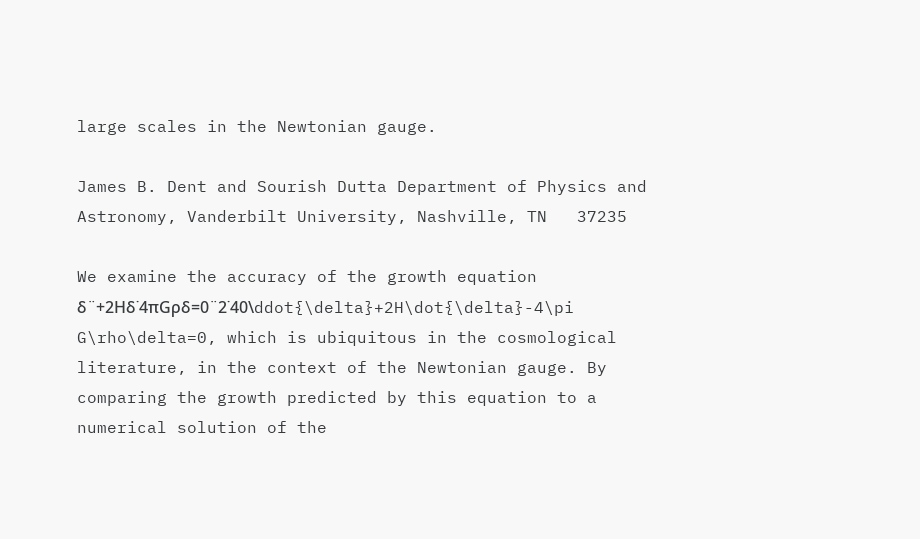large scales in the Newtonian gauge.

James B. Dent and Sourish Dutta Department of Physics and Astronomy, Vanderbilt University, Nashville, TN   37235

We examine the accuracy of the growth equation δ¨+2Hδ˙4πGρδ=0¨2˙40\ddot{\delta}+2H\dot{\delta}-4\pi G\rho\delta=0, which is ubiquitous in the cosmological literature, in the context of the Newtonian gauge. By comparing the growth predicted by this equation to a numerical solution of the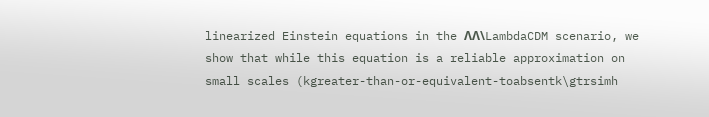linearized Einstein equations in the ΛΛ\LambdaCDM scenario, we show that while this equation is a reliable approximation on small scales (kgreater-than-or-equivalent-toabsentk\gtrsimh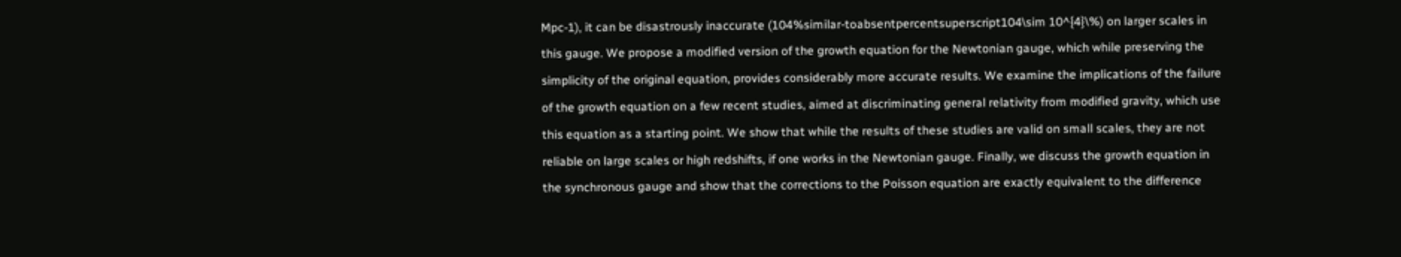Mpc-1), it can be disastrously inaccurate (104%similar-toabsentpercentsuperscript104\sim 10^{4}\%) on larger scales in this gauge. We propose a modified version of the growth equation for the Newtonian gauge, which while preserving the simplicity of the original equation, provides considerably more accurate results. We examine the implications of the failure of the growth equation on a few recent studies, aimed at discriminating general relativity from modified gravity, which use this equation as a starting point. We show that while the results of these studies are valid on small scales, they are not reliable on large scales or high redshifts, if one works in the Newtonian gauge. Finally, we discuss the growth equation in the synchronous gauge and show that the corrections to the Poisson equation are exactly equivalent to the difference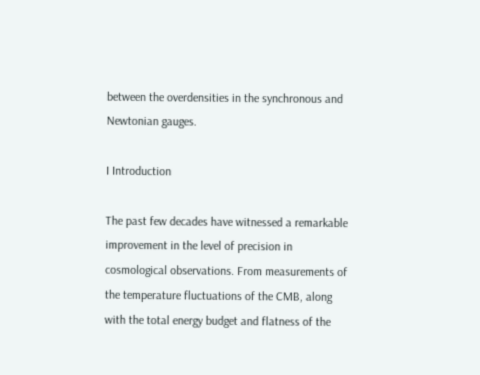between the overdensities in the synchronous and Newtonian gauges.

I Introduction

The past few decades have witnessed a remarkable improvement in the level of precision in cosmological observations. From measurements of the temperature fluctuations of the CMB, along with the total energy budget and flatness of the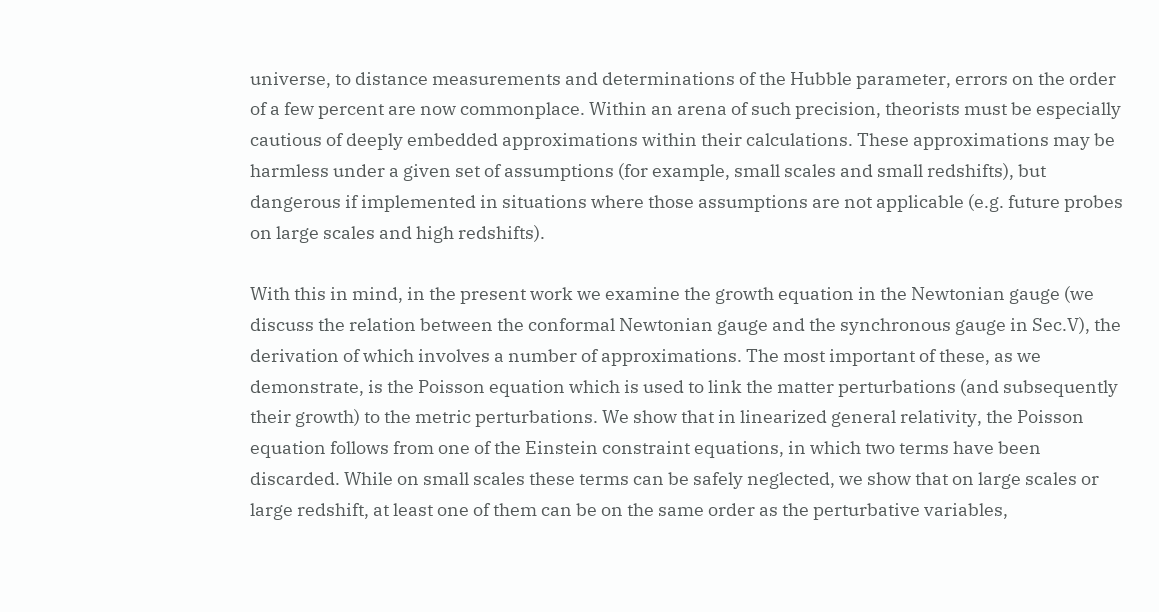universe, to distance measurements and determinations of the Hubble parameter, errors on the order of a few percent are now commonplace. Within an arena of such precision, theorists must be especially cautious of deeply embedded approximations within their calculations. These approximations may be harmless under a given set of assumptions (for example, small scales and small redshifts), but dangerous if implemented in situations where those assumptions are not applicable (e.g. future probes on large scales and high redshifts).

With this in mind, in the present work we examine the growth equation in the Newtonian gauge (we discuss the relation between the conformal Newtonian gauge and the synchronous gauge in Sec.V), the derivation of which involves a number of approximations. The most important of these, as we demonstrate, is the Poisson equation which is used to link the matter perturbations (and subsequently their growth) to the metric perturbations. We show that in linearized general relativity, the Poisson equation follows from one of the Einstein constraint equations, in which two terms have been discarded. While on small scales these terms can be safely neglected, we show that on large scales or large redshift, at least one of them can be on the same order as the perturbative variables,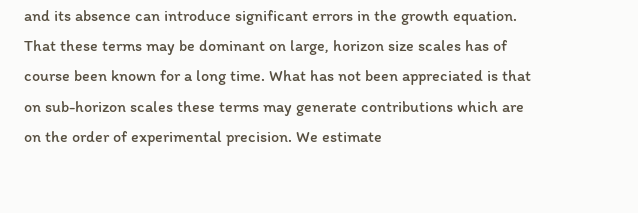and its absence can introduce significant errors in the growth equation. That these terms may be dominant on large, horizon size scales has of course been known for a long time. What has not been appreciated is that on sub-horizon scales these terms may generate contributions which are on the order of experimental precision. We estimate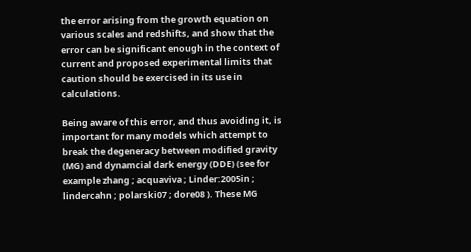the error arising from the growth equation on various scales and redshifts, and show that the error can be significant enough in the context of current and proposed experimental limits that caution should be exercised in its use in calculations.

Being aware of this error, and thus avoiding it, is important for many models which attempt to break the degeneracy between modified gravity (MG) and dynamcial dark energy (DDE) (see for example zhang ; acquaviva ; Linder:2005in ; lindercahn ; polarski07 ; dore08 ). These MG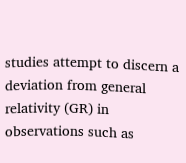studies attempt to discern a deviation from general relativity (GR) in observations such as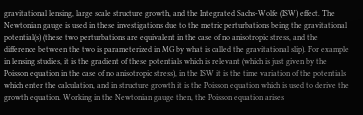gravitational lensing, large scale structure growth, and the Integrated Sachs-Wolfe (ISW) effect. The Newtonian gauge is used in these investigations due to the metric perturbations being the gravitational potential(s) (these two perturbations are equivalent in the case of no anisotropic stress, and the difference between the two is parameterized in MG by what is called the gravitational slip). For example in lensing studies, it is the gradient of these potentials which is relevant (which is just given by the Poisson equation in the case of no anisotropic stress), in the ISW it is the time variation of the potentials which enter the calculation, and in structure growth it is the Poisson equation which is used to derive the growth equation. Working in the Newtonian gauge then, the Poisson equation arises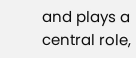and plays a central role,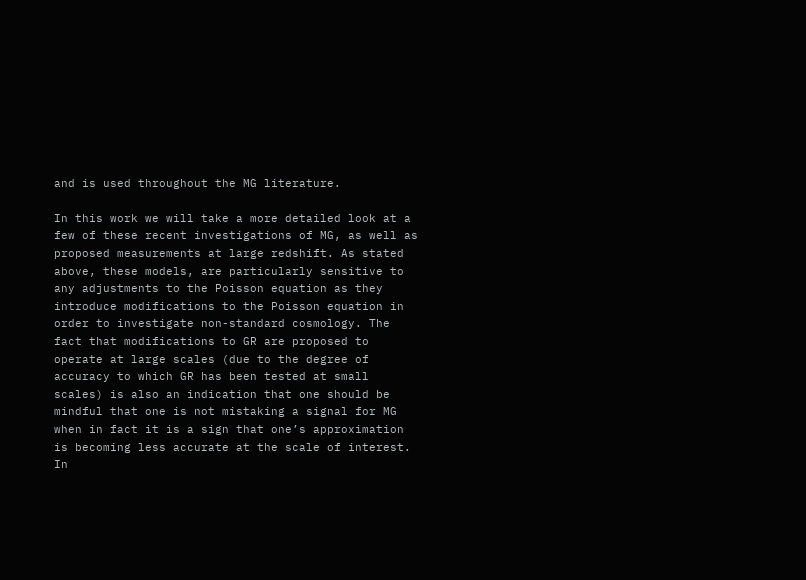and is used throughout the MG literature.

In this work we will take a more detailed look at a few of these recent investigations of MG, as well as proposed measurements at large redshift. As stated above, these models, are particularly sensitive to any adjustments to the Poisson equation as they introduce modifications to the Poisson equation in order to investigate non-standard cosmology. The fact that modifications to GR are proposed to operate at large scales (due to the degree of accuracy to which GR has been tested at small scales) is also an indication that one should be mindful that one is not mistaking a signal for MG when in fact it is a sign that one’s approximation is becoming less accurate at the scale of interest. In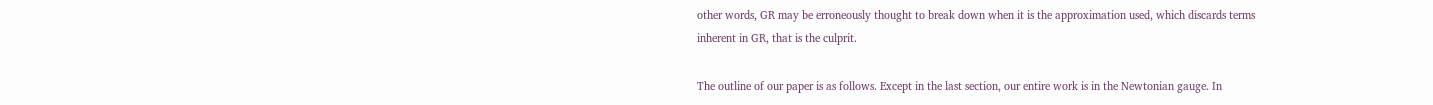other words, GR may be erroneously thought to break down when it is the approximation used, which discards terms inherent in GR, that is the culprit.

The outline of our paper is as follows. Except in the last section, our entire work is in the Newtonian gauge. In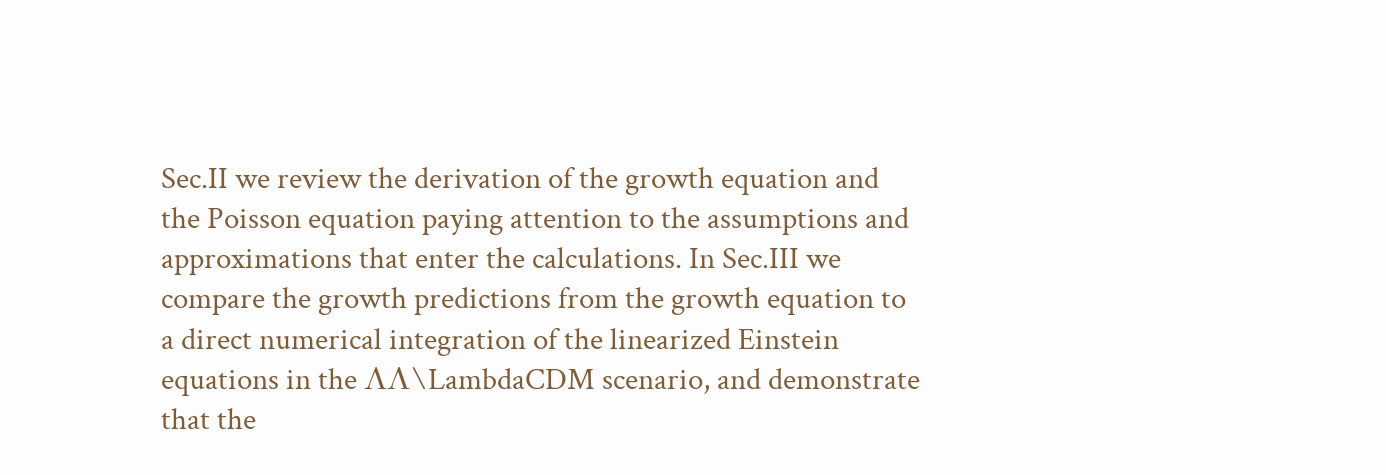Sec.II we review the derivation of the growth equation and the Poisson equation paying attention to the assumptions and approximations that enter the calculations. In Sec.III we compare the growth predictions from the growth equation to a direct numerical integration of the linearized Einstein equations in the ΛΛ\LambdaCDM scenario, and demonstrate that the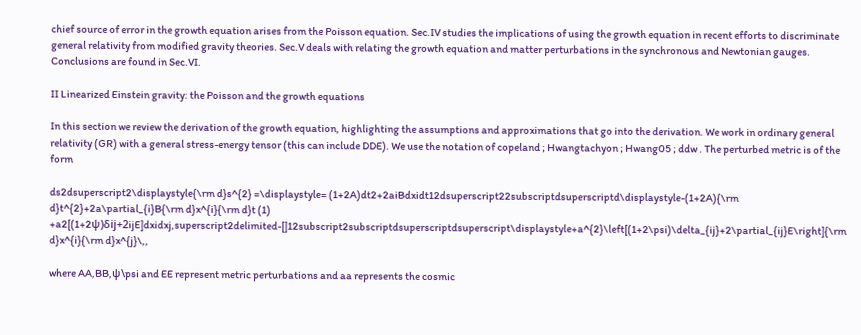chief source of error in the growth equation arises from the Poisson equation. Sec.IV studies the implications of using the growth equation in recent efforts to discriminate general relativity from modified gravity theories. Sec.V deals with relating the growth equation and matter perturbations in the synchronous and Newtonian gauges. Conclusions are found in Sec.VI.

II Linearized Einstein gravity: the Poisson and the growth equations

In this section we review the derivation of the growth equation, highlighting the assumptions and approximations that go into the derivation. We work in ordinary general relativity (GR) with a general stress-energy tensor (this can include DDE). We use the notation of copeland ; Hwangtachyon ; Hwang05 ; ddw . The perturbed metric is of the form

ds2dsuperscript2\displaystyle{\rm d}s^{2} =\displaystyle= (1+2A)dt2+2aiBdxidt12dsuperscript22subscriptdsuperscriptd\displaystyle-(1+2A){\rm d}t^{2}+2a\partial_{i}B{\rm d}x^{i}{\rm d}t (1)
+a2[(1+2ψ)δij+2ijE]dxidxj,superscript2delimited-[]12subscript2subscriptdsuperscriptdsuperscript\displaystyle+a^{2}\left[(1+2\psi)\delta_{ij}+2\partial_{ij}E\right]{\rm d}x^{i}{\rm d}x^{j}\,,

where AA,BB,ψ\psi and EE represent metric perturbations and aa represents the cosmic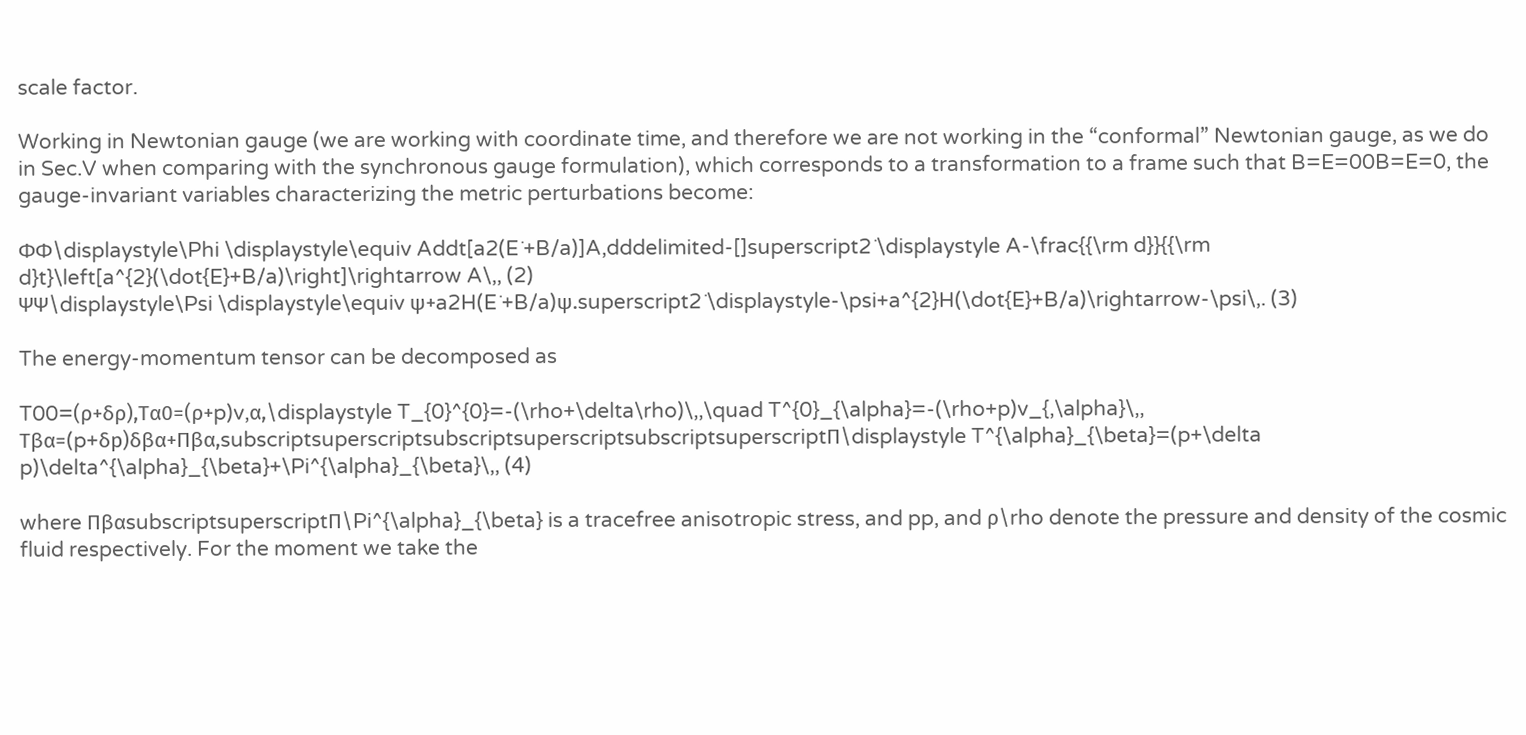scale factor.

Working in Newtonian gauge (we are working with coordinate time, and therefore we are not working in the “conformal” Newtonian gauge, as we do in Sec.V when comparing with the synchronous gauge formulation), which corresponds to a transformation to a frame such that B=E=00B=E=0, the gauge-invariant variables characterizing the metric perturbations become:

ΦΦ\displaystyle\Phi \displaystyle\equiv Addt[a2(E˙+B/a)]A,dddelimited-[]superscript2˙\displaystyle A-\frac{{\rm d}}{{\rm d}t}\left[a^{2}(\dot{E}+B/a)\right]\rightarrow A\,, (2)
ΨΨ\displaystyle\Psi \displaystyle\equiv ψ+a2H(E˙+B/a)ψ.superscript2˙\displaystyle-\psi+a^{2}H(\dot{E}+B/a)\rightarrow-\psi\,. (3)

The energy-momentum tensor can be decomposed as

T00=(ρ+δρ),Tα0=(ρ+p)v,α,\displaystyle T_{0}^{0}=-(\rho+\delta\rho)\,,\quad T^{0}_{\alpha}=-(\rho+p)v_{,\alpha}\,,
Tβα=(p+δp)δβα+Πβα,subscriptsuperscriptsubscriptsuperscriptsubscriptsuperscriptΠ\displaystyle T^{\alpha}_{\beta}=(p+\delta p)\delta^{\alpha}_{\beta}+\Pi^{\alpha}_{\beta}\,, (4)

where ΠβαsubscriptsuperscriptΠ\Pi^{\alpha}_{\beta} is a tracefree anisotropic stress, and pp, and ρ\rho denote the pressure and density of the cosmic fluid respectively. For the moment we take the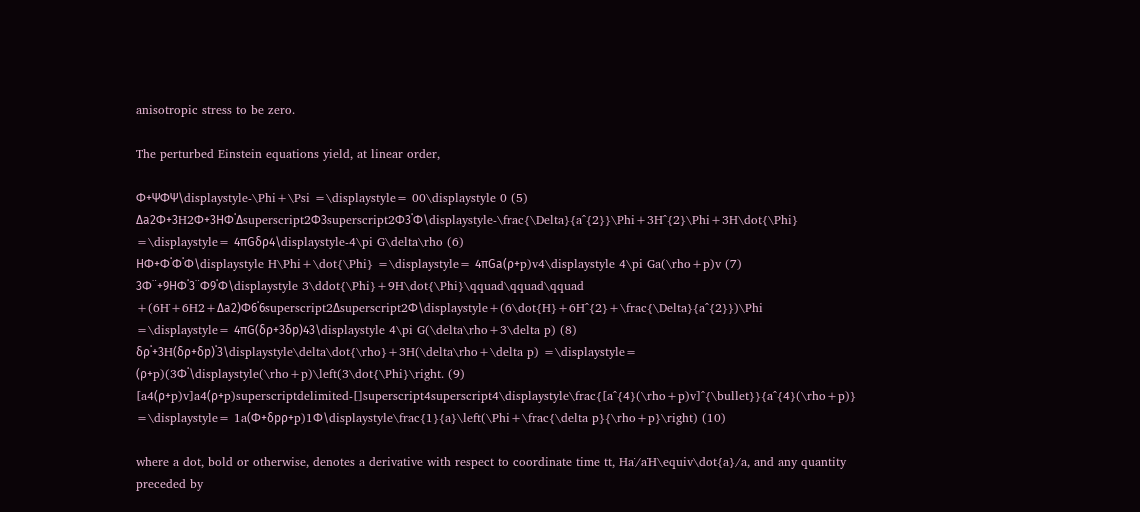anisotropic stress to be zero.

The perturbed Einstein equations yield, at linear order,

Φ+ΨΦΨ\displaystyle-\Phi+\Psi =\displaystyle= 00\displaystyle 0 (5)
Δa2Φ+3H2Φ+3HΦ˙Δsuperscript2Φ3superscript2Φ3˙Φ\displaystyle-\frac{\Delta}{a^{2}}\Phi+3H^{2}\Phi+3H\dot{\Phi} =\displaystyle= 4πGδρ4\displaystyle-4\pi G\delta\rho (6)
HΦ+Φ˙Φ˙Φ\displaystyle H\Phi+\dot{\Phi} =\displaystyle= 4πGa(ρ+p)v4\displaystyle 4\pi Ga(\rho+p)v (7)
3Φ¨+9HΦ˙3¨Φ9˙Φ\displaystyle 3\ddot{\Phi}+9H\dot{\Phi}\qquad\qquad\qquad
+(6H˙+6H2+Δa2)Φ6˙6superscript2Δsuperscript2Φ\displaystyle+(6\dot{H}+6H^{2}+\frac{\Delta}{a^{2}})\Phi =\displaystyle= 4πG(δρ+3δp)43\displaystyle 4\pi G(\delta\rho+3\delta p) (8)
δρ˙+3H(δρ+δp)˙3\displaystyle\delta\dot{\rho}+3H(\delta\rho+\delta p) =\displaystyle= (ρ+p)(3Φ˙\displaystyle(\rho+p)\left(3\dot{\Phi}\right. (9)
[a4(ρ+p)v]a4(ρ+p)superscriptdelimited-[]superscript4superscript4\displaystyle\frac{[a^{4}(\rho+p)v]^{\bullet}}{a^{4}(\rho+p)} =\displaystyle= 1a(Φ+δpρ+p)1Φ\displaystyle\frac{1}{a}\left(\Phi+\frac{\delta p}{\rho+p}\right) (10)

where a dot, bold or otherwise, denotes a derivative with respect to coordinate time tt, Ha˙/a˙H\equiv\dot{a}/a, and any quantity preceded by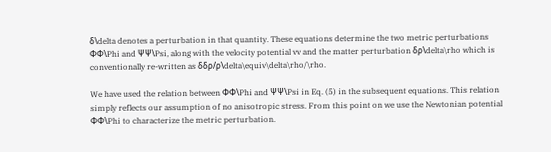δ\delta denotes a perturbation in that quantity. These equations determine the two metric perturbations ΦΦ\Phi and ΨΨ\Psi, along with the velocity potential vv and the matter perturbation δρ\delta\rho which is conventionally re-written as δδρ/ρ\delta\equiv\delta\rho/\rho.

We have used the relation between ΦΦ\Phi and ΨΨ\Psi in Eq. (5) in the subsequent equations. This relation simply reflects our assumption of no anisotropic stress. From this point on we use the Newtonian potential ΦΦ\Phi to characterize the metric perturbation.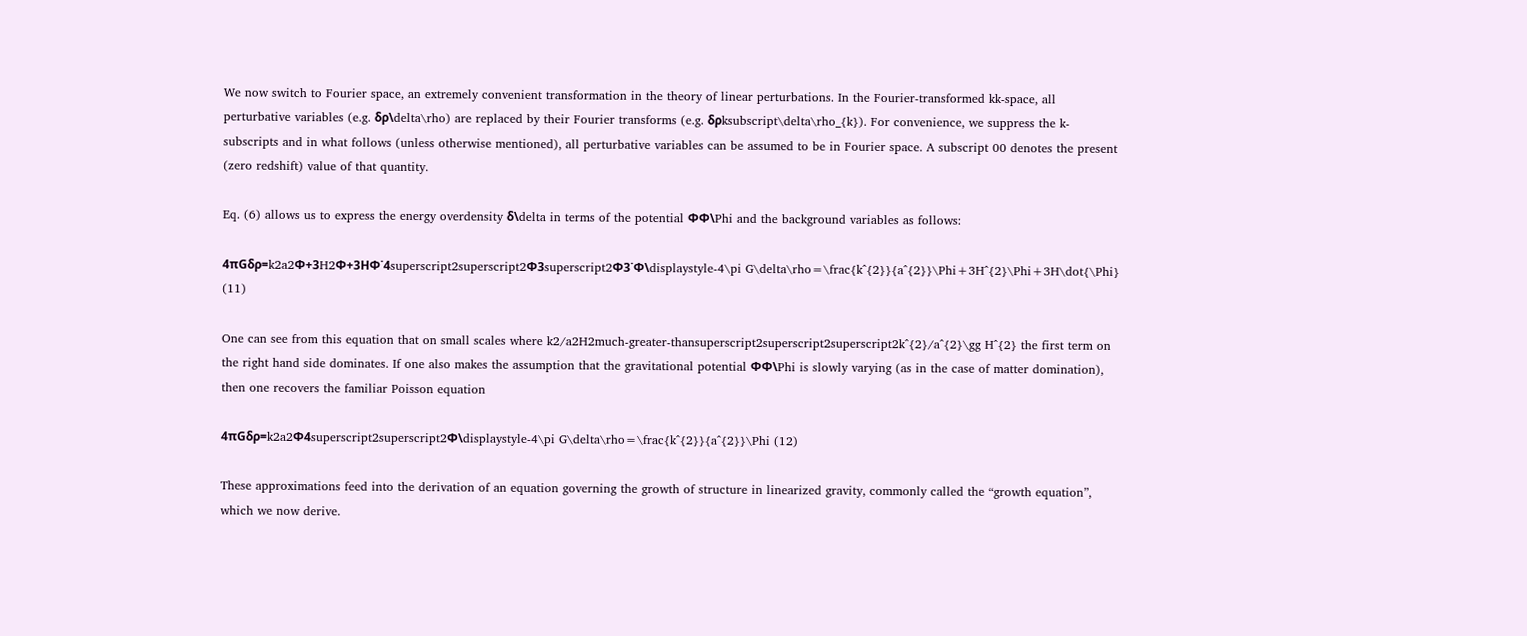We now switch to Fourier space, an extremely convenient transformation in the theory of linear perturbations. In the Fourier-transformed kk-space, all perturbative variables (e.g. δρ\delta\rho) are replaced by their Fourier transforms (e.g. δρksubscript\delta\rho_{k}). For convenience, we suppress the k-subscripts and in what follows (unless otherwise mentioned), all perturbative variables can be assumed to be in Fourier space. A subscript 00 denotes the present (zero redshift) value of that quantity.

Eq. (6) allows us to express the energy overdensity δ\delta in terms of the potential ΦΦ\Phi and the background variables as follows:

4πGδρ=k2a2Φ+3H2Φ+3HΦ˙4superscript2superscript2Φ3superscript2Φ3˙Φ\displaystyle-4\pi G\delta\rho=\frac{k^{2}}{a^{2}}\Phi+3H^{2}\Phi+3H\dot{\Phi} (11)

One can see from this equation that on small scales where k2/a2H2much-greater-thansuperscript2superscript2superscript2k^{2}/a^{2}\gg H^{2} the first term on the right hand side dominates. If one also makes the assumption that the gravitational potential ΦΦ\Phi is slowly varying (as in the case of matter domination), then one recovers the familiar Poisson equation

4πGδρ=k2a2Φ4superscript2superscript2Φ\displaystyle-4\pi G\delta\rho=\frac{k^{2}}{a^{2}}\Phi (12)

These approximations feed into the derivation of an equation governing the growth of structure in linearized gravity, commonly called the “growth equation”, which we now derive.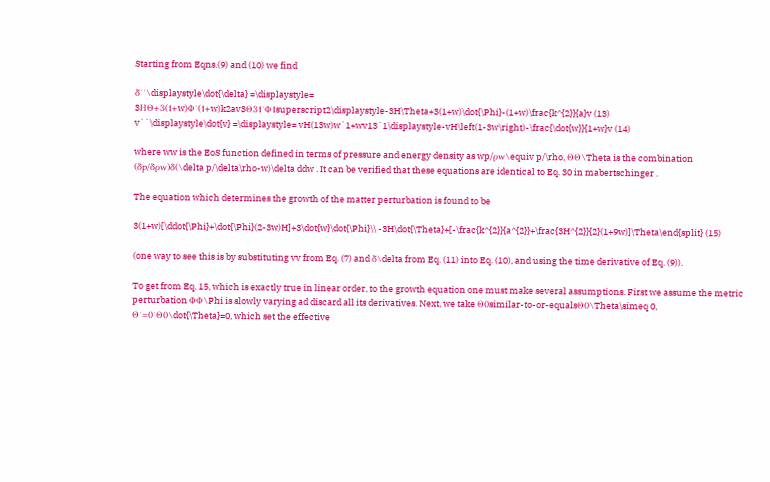Starting from Eqns.(9) and (10) we find

δ˙˙\displaystyle\dot{\delta} =\displaystyle= 3HΘ+3(1+w)Φ˙(1+w)k2av3Θ31˙Φ1superscript2\displaystyle-3H\Theta+3(1+w)\dot{\Phi}-(1+w)\frac{k^{2}}{a}v (13)
v˙˙\displaystyle\dot{v} =\displaystyle= vH(13w)w˙1+wv13˙1\displaystyle-vH\left(1-3w\right)-\frac{\dot{w}}{1+w}v (14)

where ww is the EoS function defined in terms of pressure and energy density as wp/ρw\equiv p/\rho, ΘΘ\Theta is the combination (δp/δρw)δ(\delta p/\delta\rho-w)\delta ddw . It can be verified that these equations are identical to Eq. 30 in mabertschinger .

The equation which determines the growth of the matter perturbation is found to be

3(1+w)[\ddot{\Phi}+\dot{\Phi}(2-3w)H]+3\dot{w}\dot{\Phi}\\ -3H\dot{\Theta}+[-\frac{k^{2}}{a^{2}}+\frac{3H^{2}}{2}(1+9w)]\Theta\end{split} (15)

(one way to see this is by substituting vv from Eq. (7) and δ\delta from Eq. (11) into Eq. (10), and using the time derivative of Eq. (9)).

To get from Eq. 15, which is exactly true in linear order, to the growth equation one must make several assumptions. First we assume the metric perturbation ΦΦ\Phi is slowly varying ad discard all its derivatives. Next, we take Θ0similar-to-or-equalsΘ0\Theta\simeq 0, Θ˙=0˙Θ0\dot{\Theta}=0, which set the effective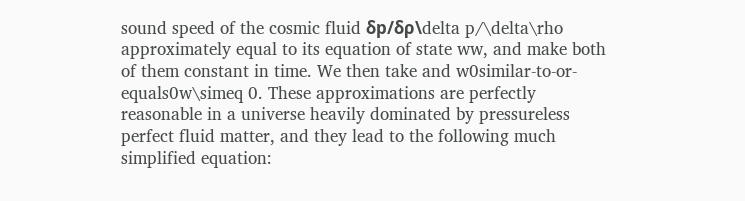sound speed of the cosmic fluid δp/δρ\delta p/\delta\rho approximately equal to its equation of state ww, and make both of them constant in time. We then take and w0similar-to-or-equals0w\simeq 0. These approximations are perfectly reasonable in a universe heavily dominated by pressureless perfect fluid matter, and they lead to the following much simplified equation: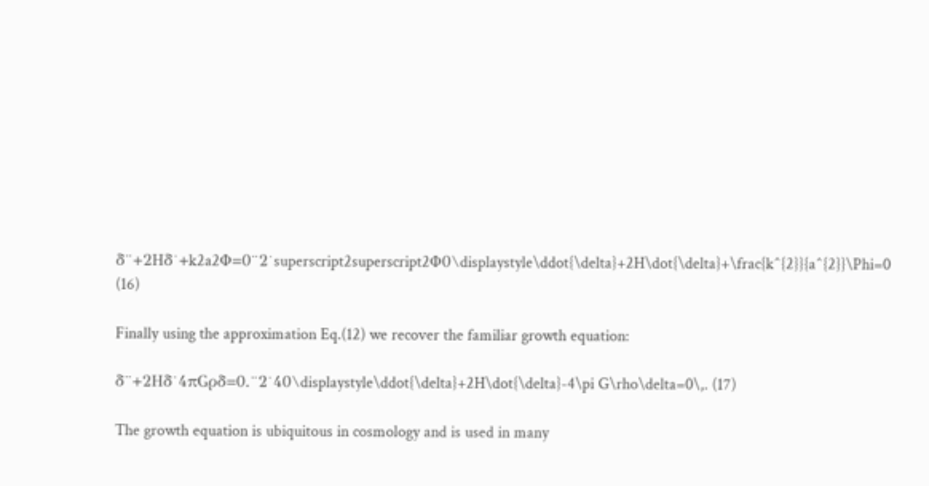δ¨+2Hδ˙+k2a2Φ=0¨2˙superscript2superscript2Φ0\displaystyle\ddot{\delta}+2H\dot{\delta}+\frac{k^{2}}{a^{2}}\Phi=0 (16)

Finally using the approximation Eq.(12) we recover the familiar growth equation:

δ¨+2Hδ˙4πGρδ=0.¨2˙40\displaystyle\ddot{\delta}+2H\dot{\delta}-4\pi G\rho\delta=0\,. (17)

The growth equation is ubiquitous in cosmology and is used in many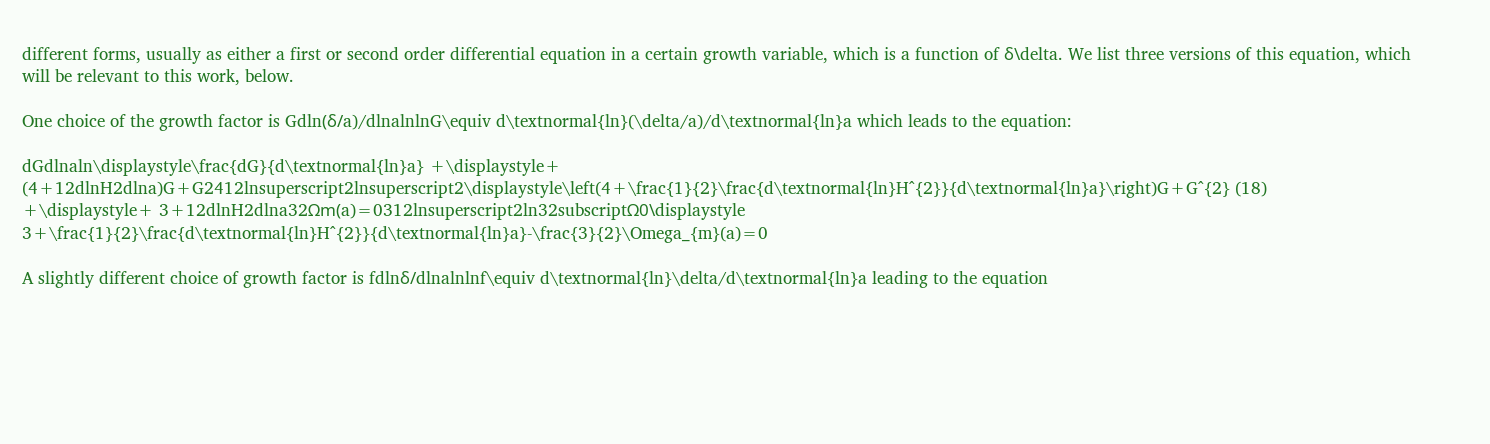different forms, usually as either a first or second order differential equation in a certain growth variable, which is a function of δ\delta. We list three versions of this equation, which will be relevant to this work, below.

One choice of the growth factor is Gdln(δ/a)/dlnalnlnG\equiv d\textnormal{ln}(\delta/a)/d\textnormal{ln}a which leads to the equation:

dGdlnaln\displaystyle\frac{dG}{d\textnormal{ln}a} +\displaystyle+ (4+12dlnH2dlna)G+G2412lnsuperscript2lnsuperscript2\displaystyle\left(4+\frac{1}{2}\frac{d\textnormal{ln}H^{2}}{d\textnormal{ln}a}\right)G+G^{2} (18)
+\displaystyle+ 3+12dlnH2dlna32Ωm(a)=0312lnsuperscript2ln32subscriptΩ0\displaystyle 3+\frac{1}{2}\frac{d\textnormal{ln}H^{2}}{d\textnormal{ln}a}-\frac{3}{2}\Omega_{m}(a)=0

A slightly different choice of growth factor is fdlnδ/dlnalnlnf\equiv d\textnormal{ln}\delta/d\textnormal{ln}a leading to the equation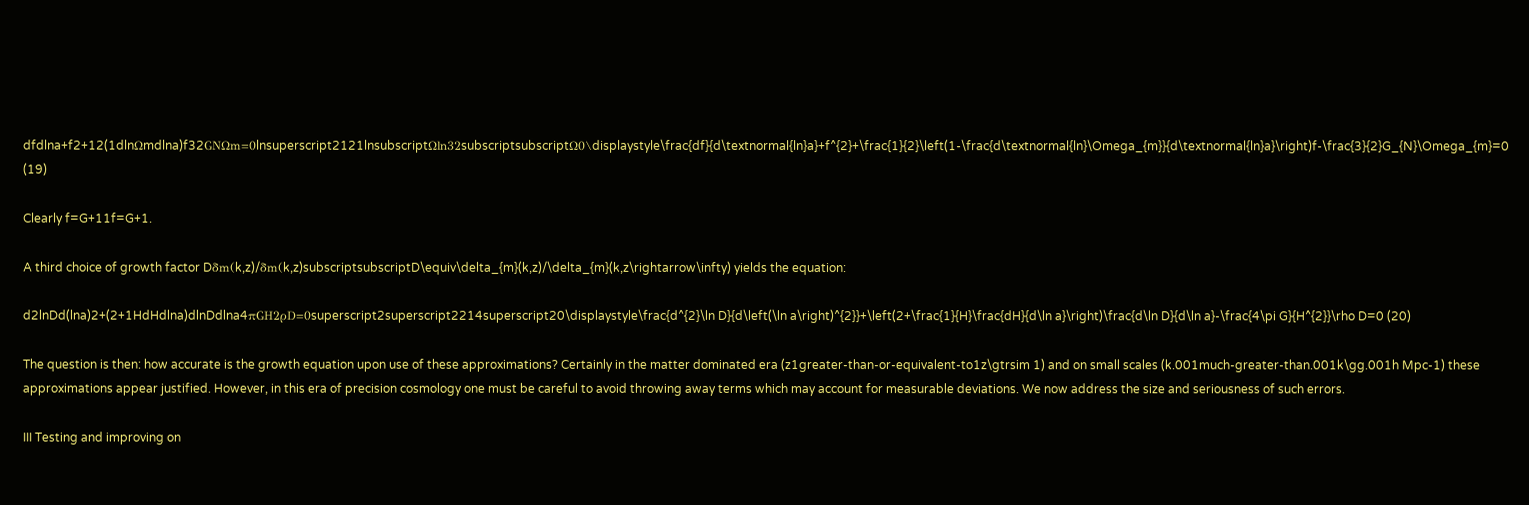dfdlna+f2+12(1dlnΩmdlna)f32GNΩm=0lnsuperscript2121lnsubscriptΩln32subscriptsubscriptΩ0\displaystyle\frac{df}{d\textnormal{ln}a}+f^{2}+\frac{1}{2}\left(1-\frac{d\textnormal{ln}\Omega_{m}}{d\textnormal{ln}a}\right)f-\frac{3}{2}G_{N}\Omega_{m}=0 (19)

Clearly f=G+11f=G+1.

A third choice of growth factor Dδm(k,z)/δm(k,z)subscriptsubscriptD\equiv\delta_{m}(k,z)/\delta_{m}(k,z\rightarrow\infty) yields the equation:

d2lnDd(lna)2+(2+1HdHdlna)dlnDdlna4πGH2ρD=0superscript2superscript2214superscript20\displaystyle\frac{d^{2}\ln D}{d\left(\ln a\right)^{2}}+\left(2+\frac{1}{H}\frac{dH}{d\ln a}\right)\frac{d\ln D}{d\ln a}-\frac{4\pi G}{H^{2}}\rho D=0 (20)

The question is then: how accurate is the growth equation upon use of these approximations? Certainly in the matter dominated era (z1greater-than-or-equivalent-to1z\gtrsim 1) and on small scales (k.001much-greater-than.001k\gg.001h Mpc-1) these approximations appear justified. However, in this era of precision cosmology one must be careful to avoid throwing away terms which may account for measurable deviations. We now address the size and seriousness of such errors.

III Testing and improving on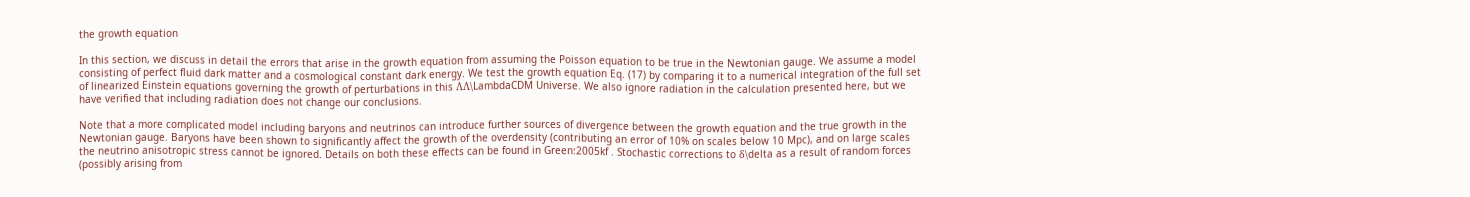the growth equation

In this section, we discuss in detail the errors that arise in the growth equation from assuming the Poisson equation to be true in the Newtonian gauge. We assume a model consisting of perfect fluid dark matter and a cosmological constant dark energy. We test the growth equation Eq. (17) by comparing it to a numerical integration of the full set of linearized Einstein equations governing the growth of perturbations in this ΛΛ\LambdaCDM Universe. We also ignore radiation in the calculation presented here, but we have verified that including radiation does not change our conclusions.

Note that a more complicated model including baryons and neutrinos can introduce further sources of divergence between the growth equation and the true growth in the Newtonian gauge. Baryons have been shown to significantly affect the growth of the overdensity (contributing an error of 10% on scales below 10 Mpc), and on large scales the neutrino anisotropic stress cannot be ignored. Details on both these effects can be found in Green:2005kf . Stochastic corrections to δ\delta as a result of random forces (possibly arising from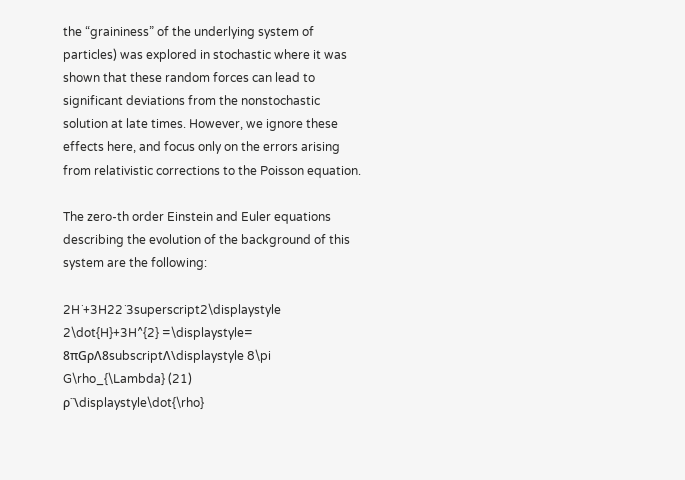the “graininess” of the underlying system of particles) was explored in stochastic where it was shown that these random forces can lead to significant deviations from the nonstochastic solution at late times. However, we ignore these effects here, and focus only on the errors arising from relativistic corrections to the Poisson equation.

The zero-th order Einstein and Euler equations describing the evolution of the background of this system are the following:

2H˙+3H22˙3superscript2\displaystyle 2\dot{H}+3H^{2} =\displaystyle= 8πGρΛ8subscriptΛ\displaystyle 8\pi G\rho_{\Lambda} (21)
ρ˙˙\displaystyle\dot{\rho}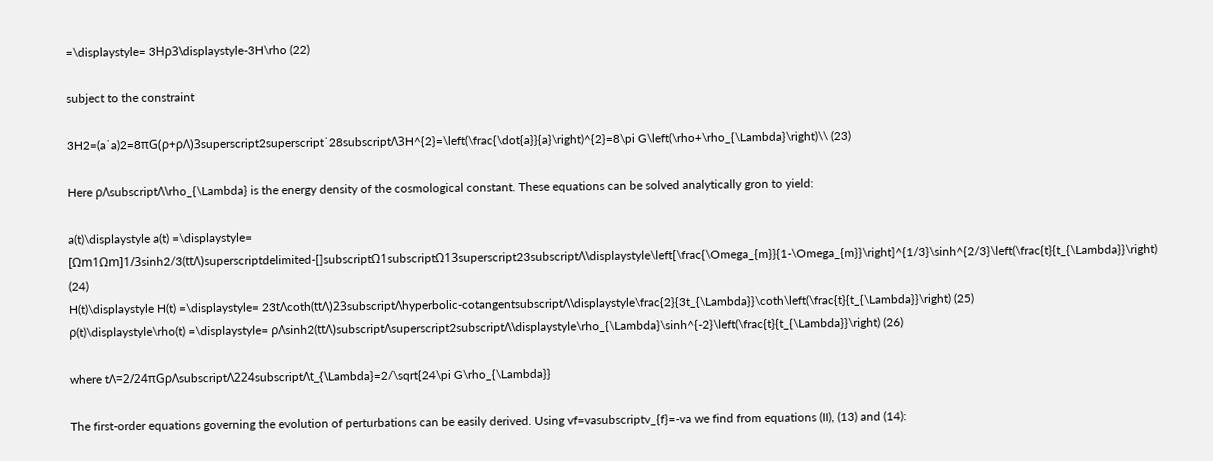=\displaystyle= 3Hρ3\displaystyle-3H\rho (22)

subject to the constraint

3H2=(a˙a)2=8πG(ρ+ρΛ)3superscript2superscript˙28subscriptΛ3H^{2}=\left(\frac{\dot{a}}{a}\right)^{2}=8\pi G\left(\rho+\rho_{\Lambda}\right)\\ (23)

Here ρΛsubscriptΛ\rho_{\Lambda} is the energy density of the cosmological constant. These equations can be solved analytically gron to yield:

a(t)\displaystyle a(t) =\displaystyle= [Ωm1Ωm]1/3sinh2/3(ttΛ)superscriptdelimited-[]subscriptΩ1subscriptΩ13superscript23subscriptΛ\displaystyle\left[\frac{\Omega_{m}}{1-\Omega_{m}}\right]^{1/3}\sinh^{2/3}\left(\frac{t}{t_{\Lambda}}\right) (24)
H(t)\displaystyle H(t) =\displaystyle= 23tΛcoth(ttΛ)23subscriptΛhyperbolic-cotangentsubscriptΛ\displaystyle\frac{2}{3t_{\Lambda}}\coth\left(\frac{t}{t_{\Lambda}}\right) (25)
ρ(t)\displaystyle\rho(t) =\displaystyle= ρΛsinh2(ttΛ)subscriptΛsuperscript2subscriptΛ\displaystyle\rho_{\Lambda}\sinh^{-2}\left(\frac{t}{t_{\Lambda}}\right) (26)

where tΛ=2/24πGρΛsubscriptΛ224subscriptΛt_{\Lambda}=2/\sqrt{24\pi G\rho_{\Lambda}}

The first-order equations governing the evolution of perturbations can be easily derived. Using vf=vasubscriptv_{f}=-va we find from equations (II), (13) and (14):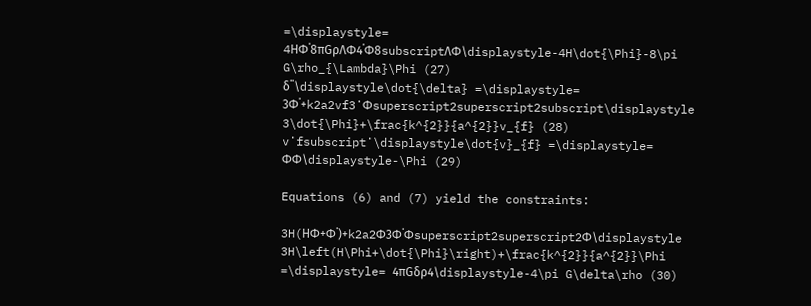=\displaystyle= 4HΦ˙8πGρΛΦ4˙Φ8subscriptΛΦ\displaystyle-4H\dot{\Phi}-8\pi G\rho_{\Lambda}\Phi (27)
δ˙˙\displaystyle\dot{\delta} =\displaystyle= 3Φ˙+k2a2vf3˙Φsuperscript2superscript2subscript\displaystyle 3\dot{\Phi}+\frac{k^{2}}{a^{2}}v_{f} (28)
v˙fsubscript˙\displaystyle\dot{v}_{f} =\displaystyle= ΦΦ\displaystyle-\Phi (29)

Equations (6) and (7) yield the constraints:

3H(HΦ+Φ˙)+k2a2Φ3Φ˙Φsuperscript2superscript2Φ\displaystyle 3H\left(H\Phi+\dot{\Phi}\right)+\frac{k^{2}}{a^{2}}\Phi =\displaystyle= 4πGδρ4\displaystyle-4\pi G\delta\rho (30)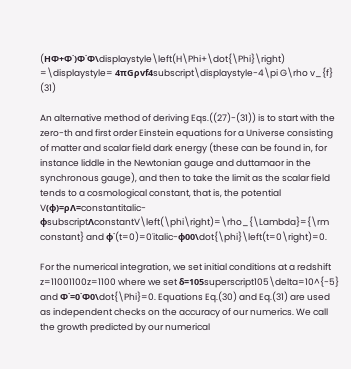(HΦ+Φ˙)Φ˙Φ\displaystyle\left(H\Phi+\dot{\Phi}\right) =\displaystyle= 4πGρvf4subscript\displaystyle-4\pi G\rho v_{f} (31)

An alternative method of deriving Eqs.((27)-(31)) is to start with the zero-th and first order Einstein equations for a Universe consisting of matter and scalar field dark energy (these can be found in, for instance liddle in the Newtonian gauge and duttamaor in the synchronous gauge), and then to take the limit as the scalar field tends to a cosmological constant, that is, the potential V(ϕ)=ρΛ=constantitalic-ϕsubscriptΛconstantV\left(\phi\right)=\rho_{\Lambda}={\rm constant} and ϕ˙(t=0)=0˙italic-ϕ00\dot{\phi}\left(t=0\right)=0.

For the numerical integration, we set initial conditions at a redshift z=11001100z=1100 where we set δ=105superscript105\delta=10^{-5} and Φ˙=0˙Φ0\dot{\Phi}=0. Equations Eq.(30) and Eq.(31) are used as independent checks on the accuracy of our numerics. We call the growth predicted by our numerical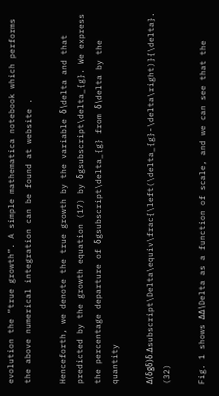evolution the “true growth”. A simple mathematica notebook which performs the above numerical integration can be found at website .

Henceforth, we denote the true growth by the variable δ\delta and that predicted by the growth equation (17) by δgsubscript\delta_{g}. We express the percentage departure of δgsubscript\delta_{g} from δ\delta by the quantity

Δ(δgδ)δ.Δsubscript\Delta\equiv\frac{\left(\delta_{g}-\delta\right)}{\delta}. (32)

Fig. 1 shows ΔΔ\Delta as a function of scale, and we can see that the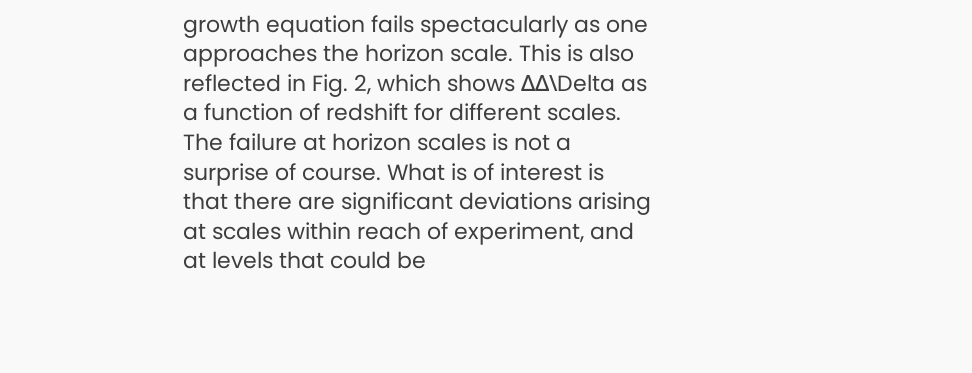growth equation fails spectacularly as one approaches the horizon scale. This is also reflected in Fig. 2, which shows ΔΔ\Delta as a function of redshift for different scales. The failure at horizon scales is not a surprise of course. What is of interest is that there are significant deviations arising at scales within reach of experiment, and at levels that could be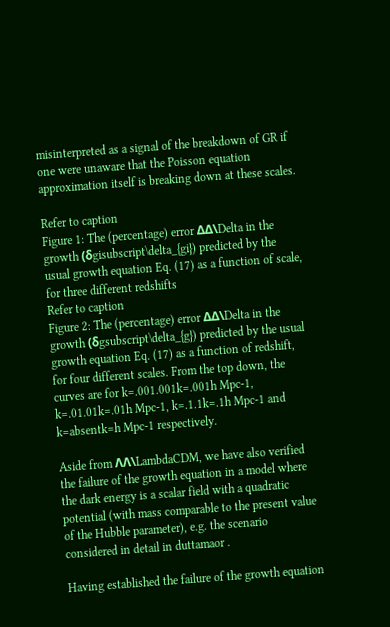misinterpreted as a signal of the breakdown of GR if one were unaware that the Poisson equation approximation itself is breaking down at these scales.

Refer to caption
Figure 1: The (percentage) error ΔΔ\Delta in the growth (δgisubscript\delta_{gi}) predicted by the usual growth equation Eq. (17) as a function of scale, for three different redshifts
Refer to caption
Figure 2: The (percentage) error ΔΔ\Delta in the growth (δgsubscript\delta_{g}) predicted by the usual growth equation Eq. (17) as a function of redshift, for four different scales. From the top down, the curves are for k=.001.001k=.001h Mpc-1, k=.01.01k=.01h Mpc-1, k=.1.1k=.1h Mpc-1 and k=absentk=h Mpc-1 respectively.

Aside from ΛΛ\LambdaCDM, we have also verified the failure of the growth equation in a model where the dark energy is a scalar field with a quadratic potential (with mass comparable to the present value of the Hubble parameter), e.g. the scenario considered in detail in duttamaor .

Having established the failure of the growth equation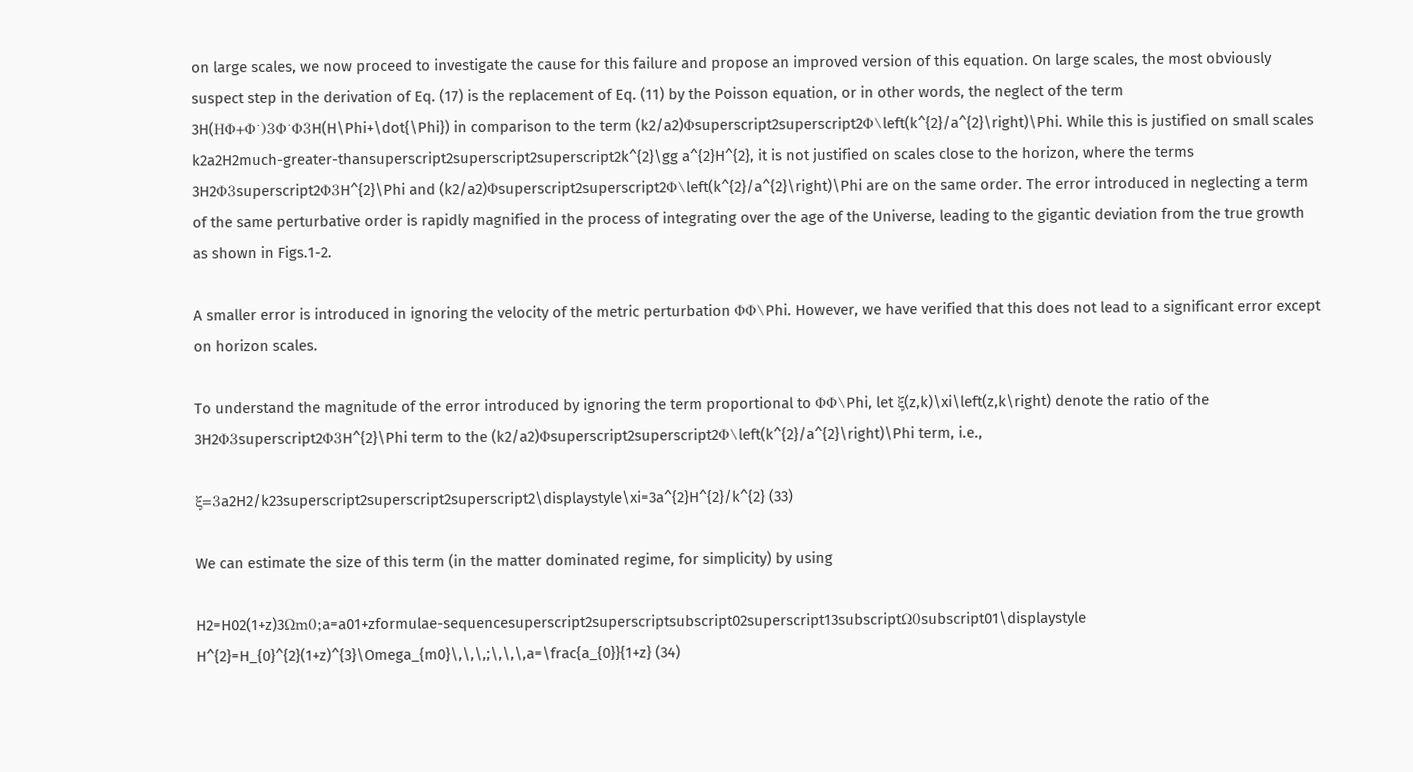on large scales, we now proceed to investigate the cause for this failure and propose an improved version of this equation. On large scales, the most obviously suspect step in the derivation of Eq. (17) is the replacement of Eq. (11) by the Poisson equation, or in other words, the neglect of the term 3H(HΦ+Φ˙)3Φ˙Φ3H(H\Phi+\dot{\Phi}) in comparison to the term (k2/a2)Φsuperscript2superscript2Φ\left(k^{2}/a^{2}\right)\Phi. While this is justified on small scales k2a2H2much-greater-thansuperscript2superscript2superscript2k^{2}\gg a^{2}H^{2}, it is not justified on scales close to the horizon, where the terms 3H2Φ3superscript2Φ3H^{2}\Phi and (k2/a2)Φsuperscript2superscript2Φ\left(k^{2}/a^{2}\right)\Phi are on the same order. The error introduced in neglecting a term of the same perturbative order is rapidly magnified in the process of integrating over the age of the Universe, leading to the gigantic deviation from the true growth as shown in Figs.1-2.

A smaller error is introduced in ignoring the velocity of the metric perturbation ΦΦ\Phi. However, we have verified that this does not lead to a significant error except on horizon scales.

To understand the magnitude of the error introduced by ignoring the term proportional to ΦΦ\Phi, let ξ(z,k)\xi\left(z,k\right) denote the ratio of the 3H2Φ3superscript2Φ3H^{2}\Phi term to the (k2/a2)Φsuperscript2superscript2Φ\left(k^{2}/a^{2}\right)\Phi term, i.e.,

ξ=3a2H2/k23superscript2superscript2superscript2\displaystyle\xi=3a^{2}H^{2}/k^{2} (33)

We can estimate the size of this term (in the matter dominated regime, for simplicity) by using

H2=H02(1+z)3Ωm0;a=a01+zformulae-sequencesuperscript2superscriptsubscript02superscript13subscriptΩ0subscript01\displaystyle H^{2}=H_{0}^{2}(1+z)^{3}\Omega_{m0}\,\,\,;\,\,\,a=\frac{a_{0}}{1+z} (34)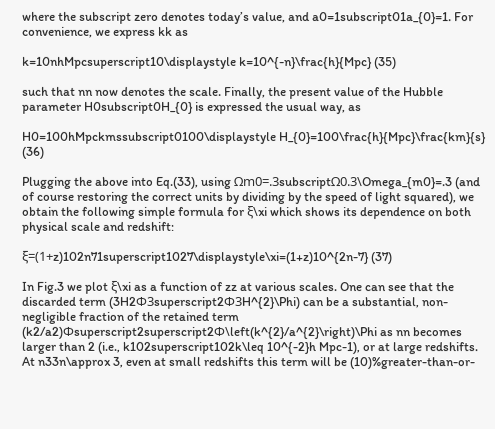where the subscript zero denotes today’s value, and a0=1subscript01a_{0}=1. For convenience, we express kk as

k=10nhMpcsuperscript10\displaystyle k=10^{-n}\frac{h}{Mpc} (35)

such that nn now denotes the scale. Finally, the present value of the Hubble parameter H0subscript0H_{0} is expressed the usual way, as

H0=100hMpckmssubscript0100\displaystyle H_{0}=100\frac{h}{Mpc}\frac{km}{s} (36)

Plugging the above into Eq.(33), using Ωm0=.3subscriptΩ0.3\Omega_{m0}=.3 (and of course restoring the correct units by dividing by the speed of light squared), we obtain the following simple formula for ξ\xi which shows its dependence on both physical scale and redshift:

ξ=(1+z)102n71superscript1027\displaystyle\xi=(1+z)10^{2n-7} (37)

In Fig.3 we plot ξ\xi as a function of zz at various scales. One can see that the discarded term (3H2Φ3superscript2Φ3H^{2}\Phi) can be a substantial, non-negligible fraction of the retained term (k2/a2)Φsuperscript2superscript2Φ\left(k^{2}/a^{2}\right)\Phi as nn becomes larger than 2 (i.e., k102superscript102k\leq 10^{-2}h Mpc-1), or at large redshifts. At n33n\approx 3, even at small redshifts this term will be (10)%greater-than-or-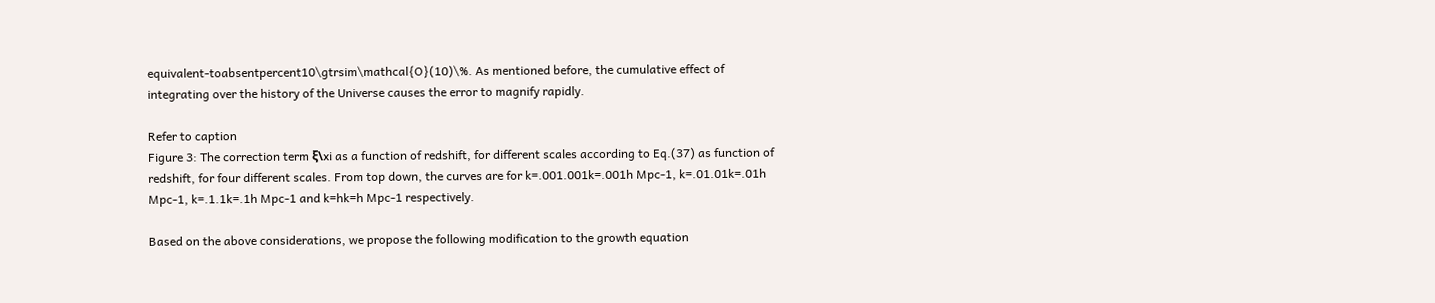equivalent-toabsentpercent10\gtrsim\mathcal{O}(10)\%. As mentioned before, the cumulative effect of integrating over the history of the Universe causes the error to magnify rapidly.

Refer to caption
Figure 3: The correction term ξ\xi as a function of redshift, for different scales according to Eq.(37) as function of redshift, for four different scales. From top down, the curves are for k=.001.001k=.001h Mpc-1, k=.01.01k=.01h Mpc-1, k=.1.1k=.1h Mpc-1 and k=hk=h Mpc-1 respectively.

Based on the above considerations, we propose the following modification to the growth equation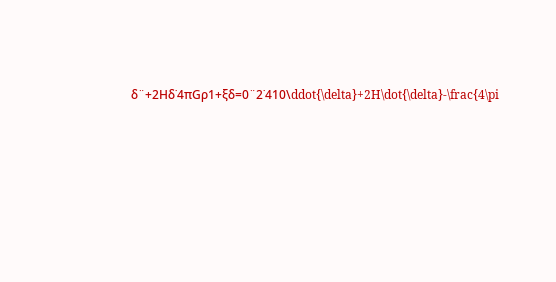δ¨+2Hδ˙4πGρ1+ξδ=0¨2˙410\ddot{\delta}+2H\dot{\delta}-\frac{4\pi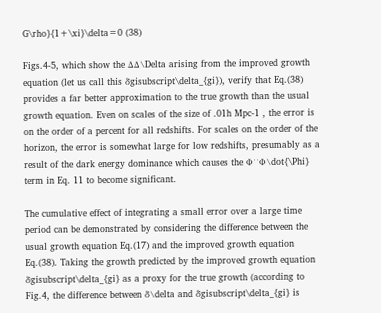G\rho}{1+\xi}\delta=0 (38)

Figs.4-5, which show the ΔΔ\Delta arising from the improved growth equation (let us call this δgisubscript\delta_{gi}), verify that Eq.(38) provides a far better approximation to the true growth than the usual growth equation. Even on scales of the size of .01h Mpc-1 , the error is on the order of a percent for all redshifts. For scales on the order of the horizon, the error is somewhat large for low redshifts, presumably as a result of the dark energy dominance which causes the Φ˙˙Φ\dot{\Phi} term in Eq. 11 to become significant.

The cumulative effect of integrating a small error over a large time period can be demonstrated by considering the difference between the usual growth equation Eq.(17) and the improved growth equation Eq.(38). Taking the growth predicted by the improved growth equation δgisubscript\delta_{gi} as a proxy for the true growth (according to Fig.4, the difference between δ\delta and δgisubscript\delta_{gi} is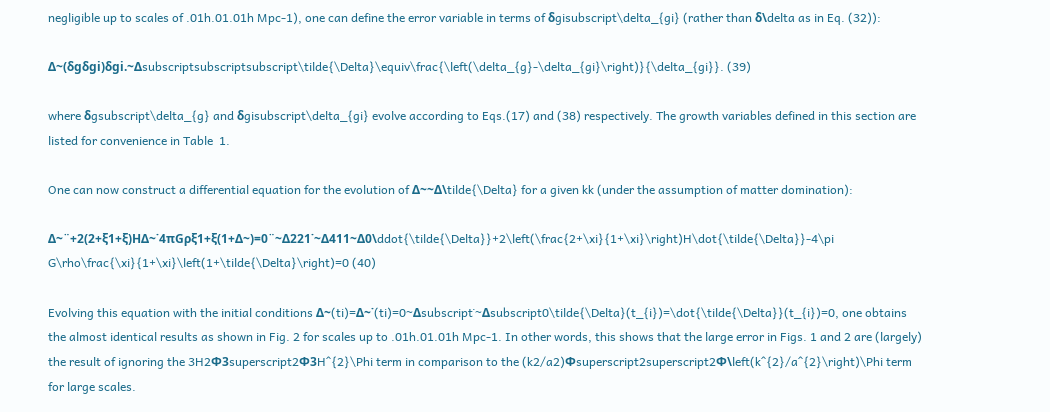negligible up to scales of .01h.01.01h Mpc-1), one can define the error variable in terms of δgisubscript\delta_{gi} (rather than δ\delta as in Eq. (32)):

Δ~(δgδgi)δgi.~Δsubscriptsubscriptsubscript\tilde{\Delta}\equiv\frac{\left(\delta_{g}-\delta_{gi}\right)}{\delta_{gi}}. (39)

where δgsubscript\delta_{g} and δgisubscript\delta_{gi} evolve according to Eqs.(17) and (38) respectively. The growth variables defined in this section are listed for convenience in Table  1.

One can now construct a differential equation for the evolution of Δ~~Δ\tilde{\Delta} for a given kk (under the assumption of matter domination):

Δ~¨+2(2+ξ1+ξ)HΔ~˙4πGρξ1+ξ(1+Δ~)=0¨~Δ221˙~Δ411~Δ0\ddot{\tilde{\Delta}}+2\left(\frac{2+\xi}{1+\xi}\right)H\dot{\tilde{\Delta}}-4\pi G\rho\frac{\xi}{1+\xi}\left(1+\tilde{\Delta}\right)=0 (40)

Evolving this equation with the initial conditions Δ~(ti)=Δ~˙(ti)=0~Δsubscript˙~Δsubscript0\tilde{\Delta}(t_{i})=\dot{\tilde{\Delta}}(t_{i})=0, one obtains the almost identical results as shown in Fig. 2 for scales up to .01h.01.01h Mpc-1. In other words, this shows that the large error in Figs. 1 and 2 are (largely) the result of ignoring the 3H2Φ3superscript2Φ3H^{2}\Phi term in comparison to the (k2/a2)Φsuperscript2superscript2Φ\left(k^{2}/a^{2}\right)\Phi term for large scales.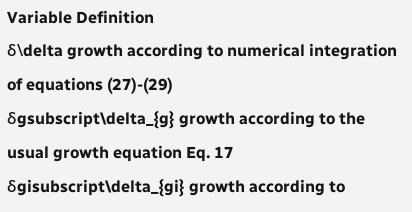Variable Definition
δ\delta growth according to numerical integration of equations (27)-(29)
δgsubscript\delta_{g} growth according to the usual growth equation Eq. 17
δgisubscript\delta_{gi} growth according to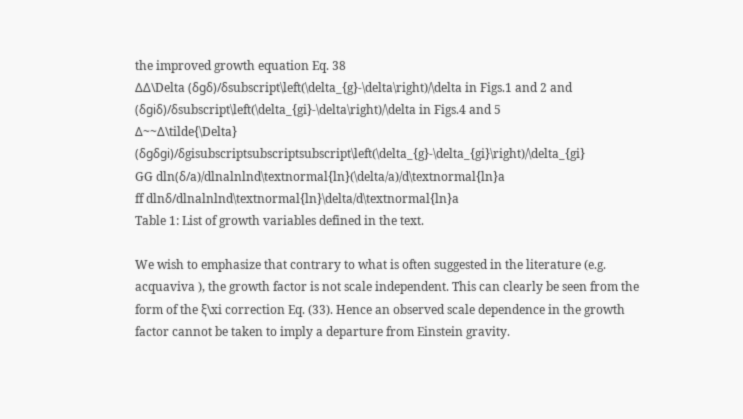the improved growth equation Eq. 38
ΔΔ\Delta (δgδ)/δsubscript\left(\delta_{g}-\delta\right)/\delta in Figs.1 and 2 and (δgiδ)/δsubscript\left(\delta_{gi}-\delta\right)/\delta in Figs.4 and 5
Δ~~Δ\tilde{\Delta} (δgδgi)/δgisubscriptsubscriptsubscript\left(\delta_{g}-\delta_{gi}\right)/\delta_{gi}
GG dln(δ/a)/dlnalnlnd\textnormal{ln}(\delta/a)/d\textnormal{ln}a
ff dlnδ/dlnalnlnd\textnormal{ln}\delta/d\textnormal{ln}a
Table 1: List of growth variables defined in the text.

We wish to emphasize that contrary to what is often suggested in the literature (e.g. acquaviva ), the growth factor is not scale independent. This can clearly be seen from the form of the ξ\xi correction Eq. (33). Hence an observed scale dependence in the growth factor cannot be taken to imply a departure from Einstein gravity.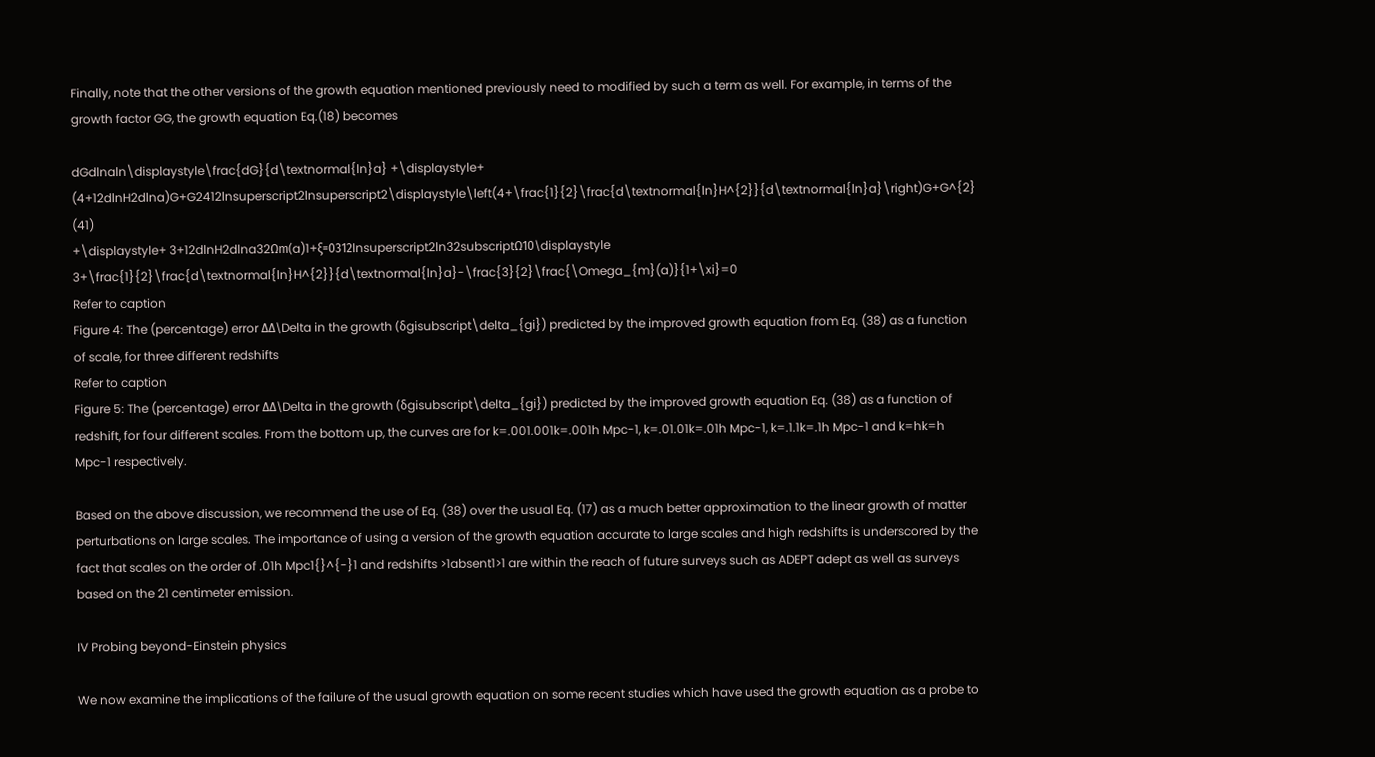Finally, note that the other versions of the growth equation mentioned previously need to modified by such a term as well. For example, in terms of the growth factor GG, the growth equation Eq.(18) becomes

dGdlnaln\displaystyle\frac{dG}{d\textnormal{ln}a} +\displaystyle+ (4+12dlnH2dlna)G+G2412lnsuperscript2lnsuperscript2\displaystyle\left(4+\frac{1}{2}\frac{d\textnormal{ln}H^{2}}{d\textnormal{ln}a}\right)G+G^{2} (41)
+\displaystyle+ 3+12dlnH2dlna32Ωm(a)1+ξ=0312lnsuperscript2ln32subscriptΩ10\displaystyle 3+\frac{1}{2}\frac{d\textnormal{ln}H^{2}}{d\textnormal{ln}a}-\frac{3}{2}\frac{\Omega_{m}(a)}{1+\xi}=0
Refer to caption
Figure 4: The (percentage) error ΔΔ\Delta in the growth (δgisubscript\delta_{gi}) predicted by the improved growth equation from Eq. (38) as a function of scale, for three different redshifts
Refer to caption
Figure 5: The (percentage) error ΔΔ\Delta in the growth (δgisubscript\delta_{gi}) predicted by the improved growth equation Eq. (38) as a function of redshift, for four different scales. From the bottom up, the curves are for k=.001.001k=.001h Mpc-1, k=.01.01k=.01h Mpc-1, k=.1.1k=.1h Mpc-1 and k=hk=h Mpc-1 respectively.

Based on the above discussion, we recommend the use of Eq. (38) over the usual Eq. (17) as a much better approximation to the linear growth of matter perturbations on large scales. The importance of using a version of the growth equation accurate to large scales and high redshifts is underscored by the fact that scales on the order of .01h Mpc1{}^{-}1 and redshifts >1absent1>1 are within the reach of future surveys such as ADEPT adept as well as surveys based on the 21 centimeter emission.

IV Probing beyond-Einstein physics

We now examine the implications of the failure of the usual growth equation on some recent studies which have used the growth equation as a probe to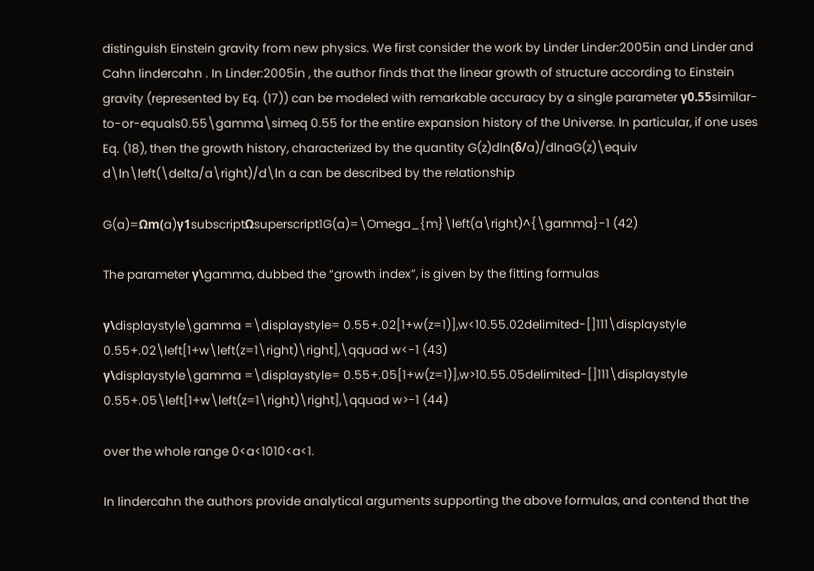distinguish Einstein gravity from new physics. We first consider the work by Linder Linder:2005in and Linder and Cahn lindercahn . In Linder:2005in , the author finds that the linear growth of structure according to Einstein gravity (represented by Eq. (17)) can be modeled with remarkable accuracy by a single parameter γ0.55similar-to-or-equals0.55\gamma\simeq 0.55 for the entire expansion history of the Universe. In particular, if one uses Eq. (18), then the growth history, characterized by the quantity G(z)dln(δ/a)/dlnaG(z)\equiv d\ln\left(\delta/a\right)/d\ln a can be described by the relationship

G(a)=Ωm(a)γ1subscriptΩsuperscript1G(a)=\Omega_{m}\left(a\right)^{\gamma}-1 (42)

The parameter γ\gamma, dubbed the “growth index”, is given by the fitting formulas

γ\displaystyle\gamma =\displaystyle= 0.55+.02[1+w(z=1)],w<10.55.02delimited-[]111\displaystyle 0.55+.02\left[1+w\left(z=1\right)\right],\qquad w<-1 (43)
γ\displaystyle\gamma =\displaystyle= 0.55+.05[1+w(z=1)],w>10.55.05delimited-[]111\displaystyle 0.55+.05\left[1+w\left(z=1\right)\right],\qquad w>-1 (44)

over the whole range 0<a<1010<a<1.

In lindercahn the authors provide analytical arguments supporting the above formulas, and contend that the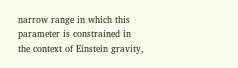narrow range in which this parameter is constrained in the context of Einstein gravity,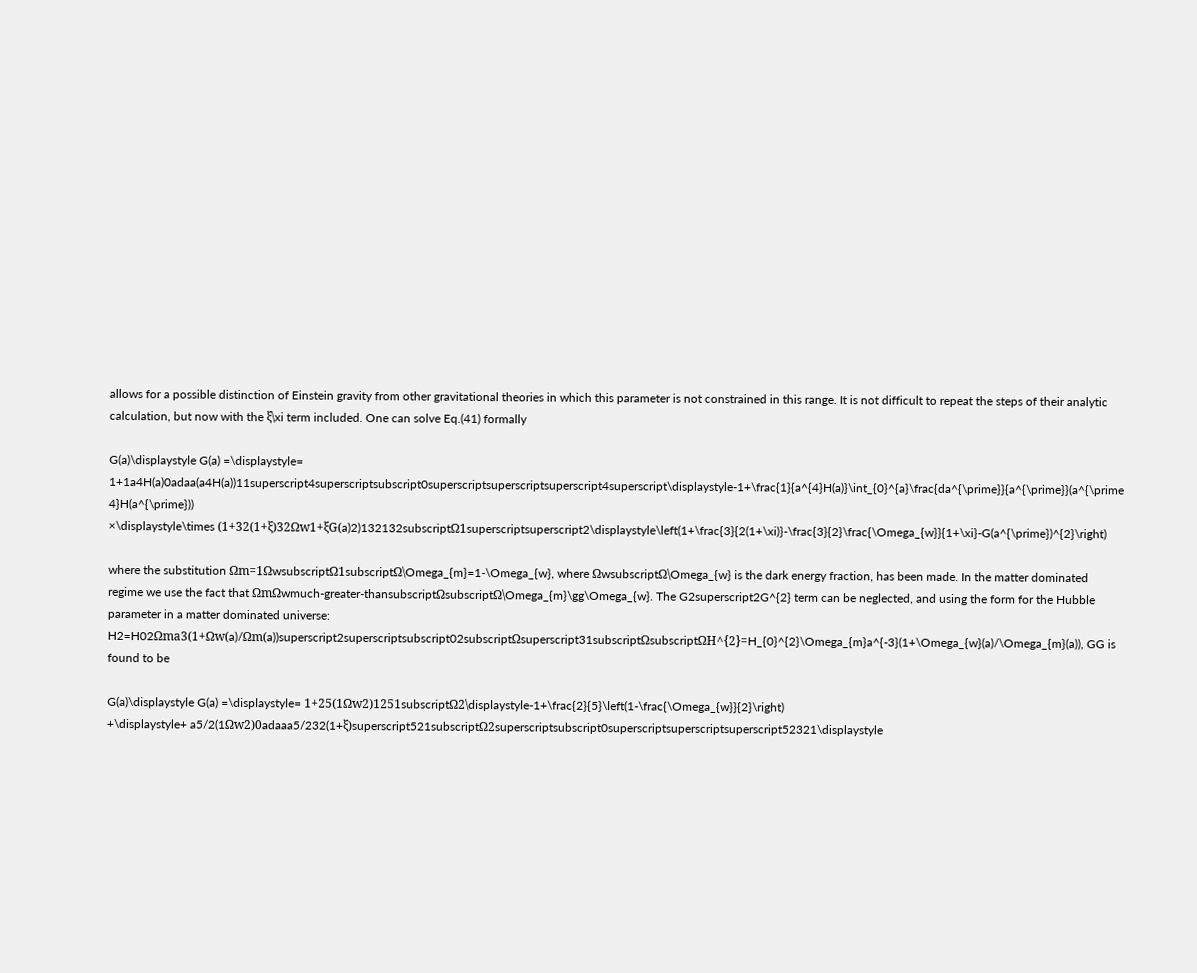allows for a possible distinction of Einstein gravity from other gravitational theories in which this parameter is not constrained in this range. It is not difficult to repeat the steps of their analytic calculation, but now with the ξ\xi term included. One can solve Eq.(41) formally

G(a)\displaystyle G(a) =\displaystyle= 1+1a4H(a)0adaa(a4H(a))11superscript4superscriptsubscript0superscriptsuperscriptsuperscript4superscript\displaystyle-1+\frac{1}{a^{4}H(a)}\int_{0}^{a}\frac{da^{\prime}}{a^{\prime}}(a^{\prime 4}H(a^{\prime}))
×\displaystyle\times (1+32(1+ξ)32Ωw1+ξG(a)2)132132subscriptΩ1superscriptsuperscript2\displaystyle\left(1+\frac{3}{2(1+\xi)}-\frac{3}{2}\frac{\Omega_{w}}{1+\xi}-G(a^{\prime})^{2}\right)

where the substitution Ωm=1ΩwsubscriptΩ1subscriptΩ\Omega_{m}=1-\Omega_{w}, where ΩwsubscriptΩ\Omega_{w} is the dark energy fraction, has been made. In the matter dominated regime we use the fact that ΩmΩwmuch-greater-thansubscriptΩsubscriptΩ\Omega_{m}\gg\Omega_{w}. The G2superscript2G^{2} term can be neglected, and using the form for the Hubble parameter in a matter dominated universe: H2=H02Ωma3(1+Ωw(a)/Ωm(a))superscript2superscriptsubscript02subscriptΩsuperscript31subscriptΩsubscriptΩH^{2}=H_{0}^{2}\Omega_{m}a^{-3}(1+\Omega_{w}(a)/\Omega_{m}(a)), GG is found to be

G(a)\displaystyle G(a) =\displaystyle= 1+25(1Ωw2)1251subscriptΩ2\displaystyle-1+\frac{2}{5}\left(1-\frac{\Omega_{w}}{2}\right)
+\displaystyle+ a5/2(1Ωw2)0adaaa5/232(1+ξ)superscript521subscriptΩ2superscriptsubscript0superscriptsuperscriptsuperscript52321\displaystyle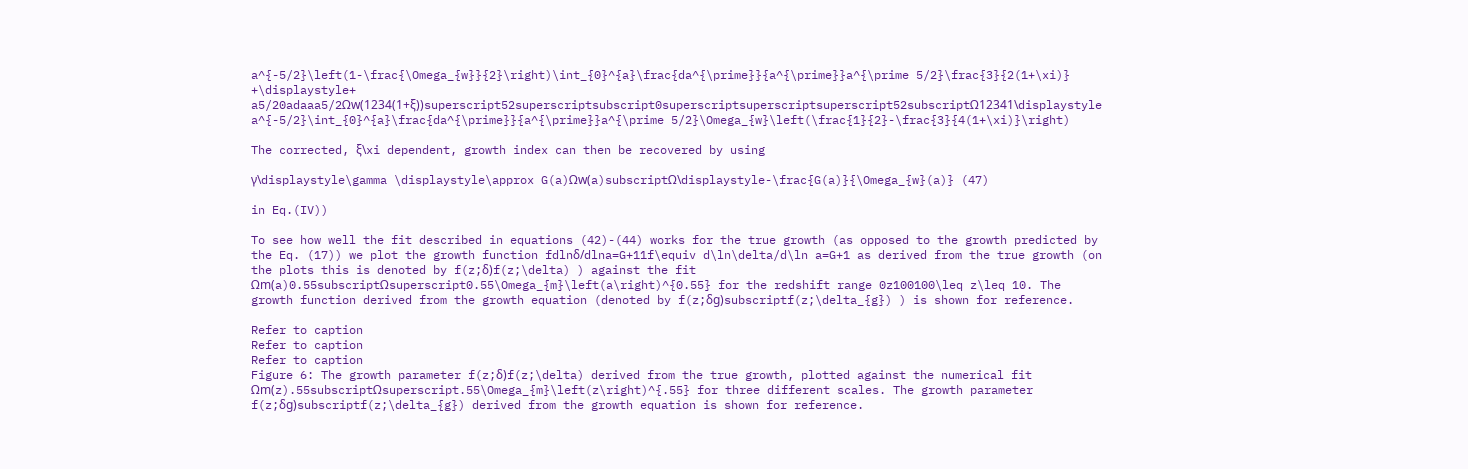a^{-5/2}\left(1-\frac{\Omega_{w}}{2}\right)\int_{0}^{a}\frac{da^{\prime}}{a^{\prime}}a^{\prime 5/2}\frac{3}{2(1+\xi)}
+\displaystyle+ a5/20adaaa5/2Ωw(1234(1+ξ))superscript52superscriptsubscript0superscriptsuperscriptsuperscript52subscriptΩ12341\displaystyle a^{-5/2}\int_{0}^{a}\frac{da^{\prime}}{a^{\prime}}a^{\prime 5/2}\Omega_{w}\left(\frac{1}{2}-\frac{3}{4(1+\xi)}\right)

The corrected, ξ\xi dependent, growth index can then be recovered by using

γ\displaystyle\gamma \displaystyle\approx G(a)Ωw(a)subscriptΩ\displaystyle-\frac{G(a)}{\Omega_{w}(a)} (47)

in Eq.(IV))

To see how well the fit described in equations (42)-(44) works for the true growth (as opposed to the growth predicted by the Eq. (17)) we plot the growth function fdlnδ/dlna=G+11f\equiv d\ln\delta/d\ln a=G+1 as derived from the true growth (on the plots this is denoted by f(z;δ)f(z;\delta) ) against the fit Ωm(a)0.55subscriptΩsuperscript0.55\Omega_{m}\left(a\right)^{0.55} for the redshift range 0z100100\leq z\leq 10. The growth function derived from the growth equation (denoted by f(z;δg)subscriptf(z;\delta_{g}) ) is shown for reference.

Refer to caption
Refer to caption
Refer to caption
Figure 6: The growth parameter f(z;δ)f(z;\delta) derived from the true growth, plotted against the numerical fit Ωm(z).55subscriptΩsuperscript.55\Omega_{m}\left(z\right)^{.55} for three different scales. The growth parameter f(z;δg)subscriptf(z;\delta_{g}) derived from the growth equation is shown for reference.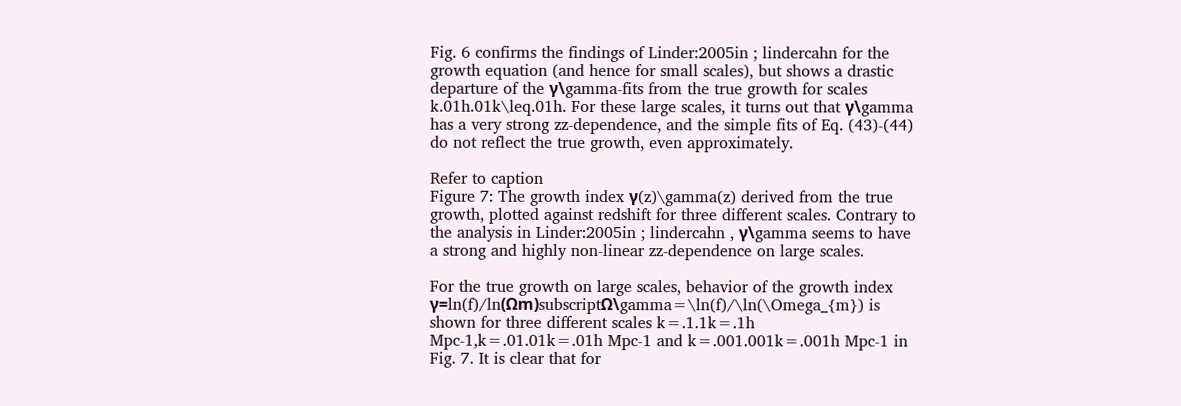Fig. 6 confirms the findings of Linder:2005in ; lindercahn for the growth equation (and hence for small scales), but shows a drastic departure of the γ\gamma-fits from the true growth for scales k.01h.01k\leq.01h. For these large scales, it turns out that γ\gamma has a very strong zz-dependence, and the simple fits of Eq. (43)-(44) do not reflect the true growth, even approximately.

Refer to caption
Figure 7: The growth index γ(z)\gamma(z) derived from the true growth, plotted against redshift for three different scales. Contrary to the analysis in Linder:2005in ; lindercahn , γ\gamma seems to have a strong and highly non-linear zz-dependence on large scales.

For the true growth on large scales, behavior of the growth index γ=ln(f)/ln(Ωm)subscriptΩ\gamma=\ln(f)/\ln(\Omega_{m}) is shown for three different scales k=.1.1k=.1h Mpc-1,k=.01.01k=.01h Mpc-1 and k=.001.001k=.001h Mpc-1 in Fig. 7. It is clear that for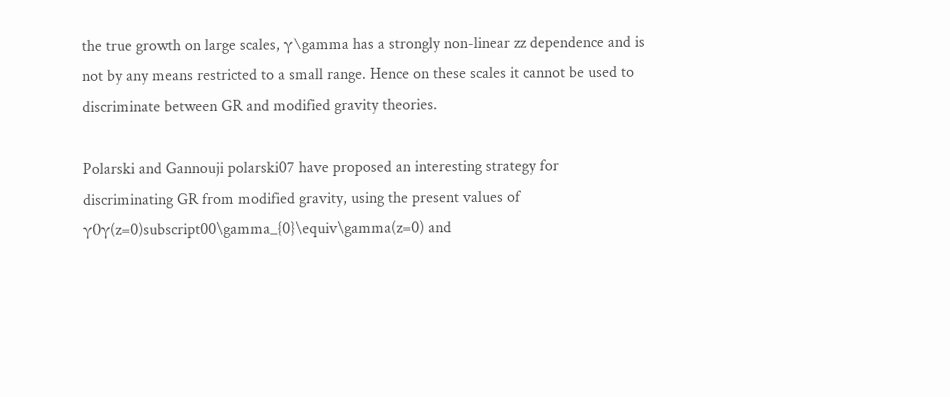the true growth on large scales, γ\gamma has a strongly non-linear zz dependence and is not by any means restricted to a small range. Hence on these scales it cannot be used to discriminate between GR and modified gravity theories.

Polarski and Gannouji polarski07 have proposed an interesting strategy for discriminating GR from modified gravity, using the present values of γ0γ(z=0)subscript00\gamma_{0}\equiv\gamma(z=0) and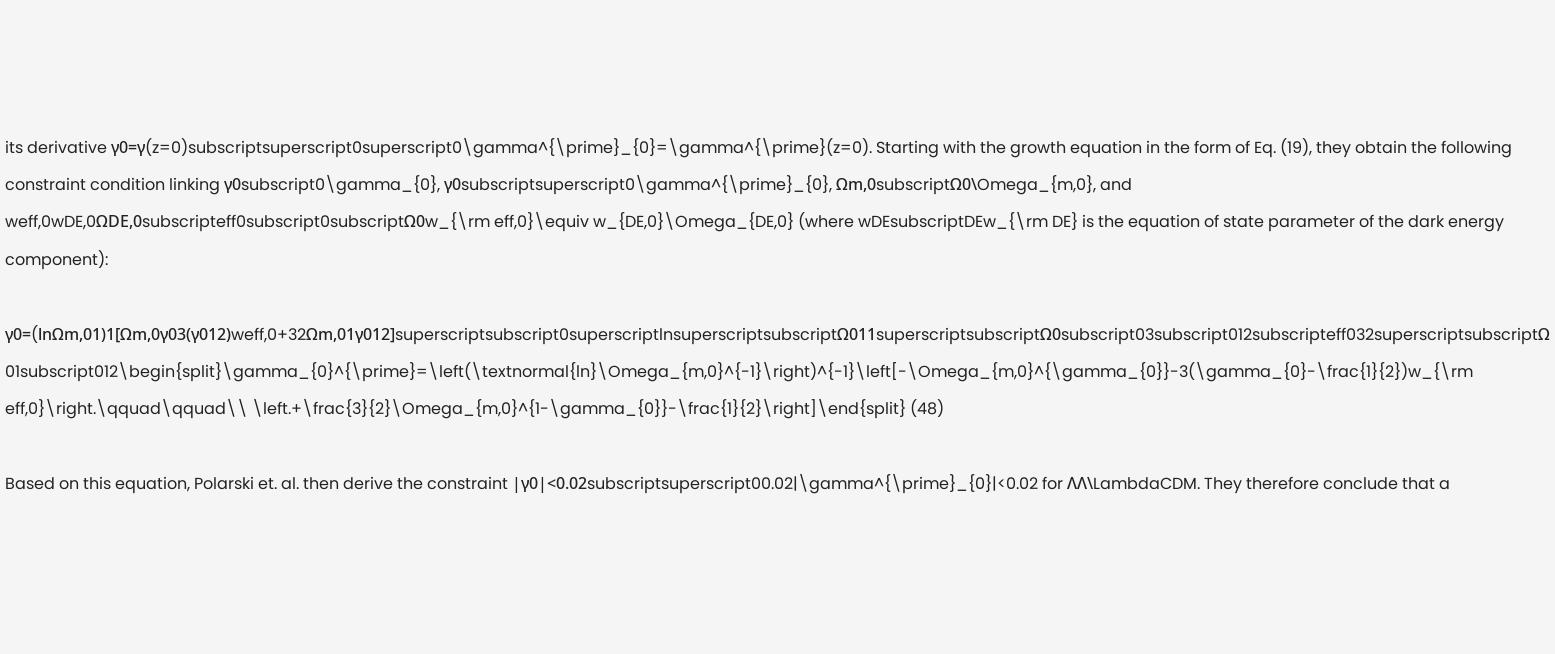its derivative γ0=γ(z=0)subscriptsuperscript0superscript0\gamma^{\prime}_{0}=\gamma^{\prime}(z=0). Starting with the growth equation in the form of Eq. (19), they obtain the following constraint condition linking γ0subscript0\gamma_{0}, γ0subscriptsuperscript0\gamma^{\prime}_{0}, Ωm,0subscriptΩ0\Omega_{m,0}, and weff,0wDE,0ΩDE,0subscripteff0subscript0subscriptΩ0w_{\rm eff,0}\equiv w_{DE,0}\Omega_{DE,0} (where wDEsubscriptDEw_{\rm DE} is the equation of state parameter of the dark energy component):

γ0=(lnΩm,01)1[Ωm,0γ03(γ012)weff,0+32Ωm,01γ012]superscriptsubscript0superscriptlnsuperscriptsubscriptΩ011superscriptsubscriptΩ0subscript03subscript012subscripteff032superscriptsubscriptΩ01subscript012\begin{split}\gamma_{0}^{\prime}=\left(\textnormal{ln}\Omega_{m,0}^{-1}\right)^{-1}\left[-\Omega_{m,0}^{\gamma_{0}}-3(\gamma_{0}-\frac{1}{2})w_{\rm eff,0}\right.\qquad\qquad\\ \left.+\frac{3}{2}\Omega_{m,0}^{1-\gamma_{0}}-\frac{1}{2}\right]\end{split} (48)

Based on this equation, Polarski et. al. then derive the constraint |γ0|<0.02subscriptsuperscript00.02|\gamma^{\prime}_{0}|<0.02 for ΛΛ\LambdaCDM. They therefore conclude that a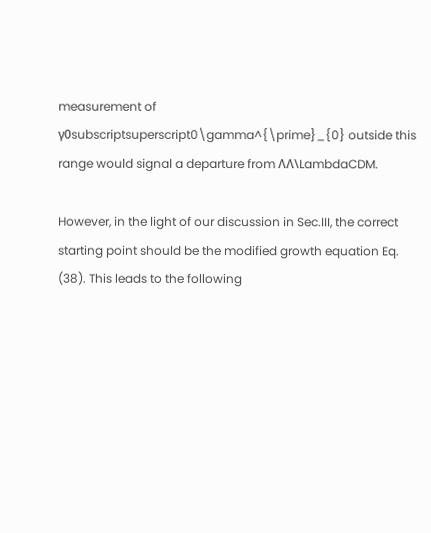measurement of γ0subscriptsuperscript0\gamma^{\prime}_{0} outside this range would signal a departure from ΛΛ\LambdaCDM.

However, in the light of our discussion in Sec.III, the correct starting point should be the modified growth equation Eq. (38). This leads to the following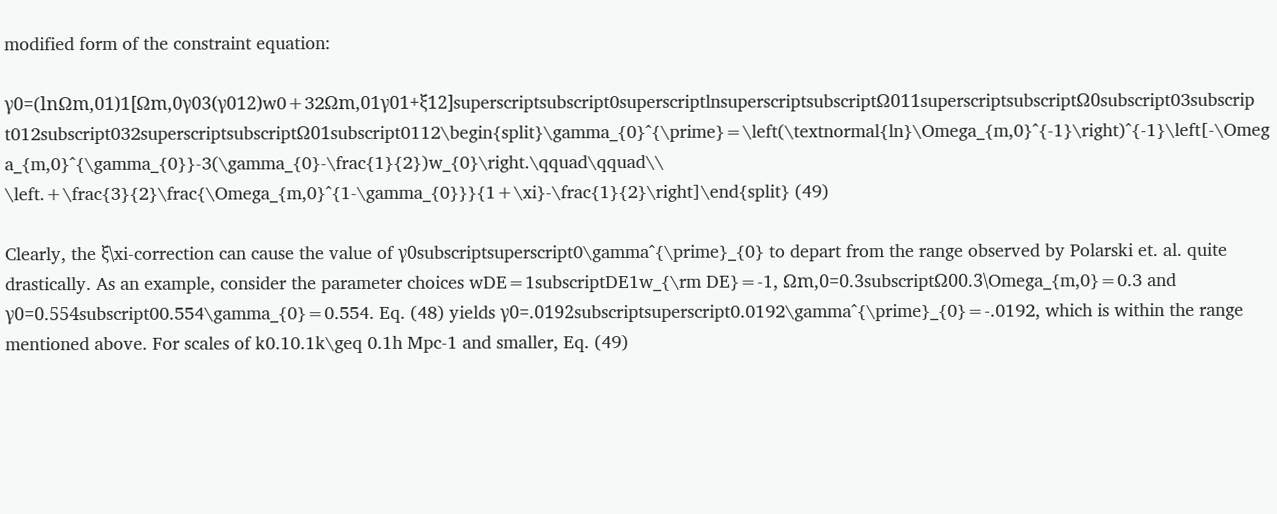modified form of the constraint equation:

γ0=(lnΩm,01)1[Ωm,0γ03(γ012)w0+32Ωm,01γ01+ξ12]superscriptsubscript0superscriptlnsuperscriptsubscriptΩ011superscriptsubscriptΩ0subscript03subscript012subscript032superscriptsubscriptΩ01subscript0112\begin{split}\gamma_{0}^{\prime}=\left(\textnormal{ln}\Omega_{m,0}^{-1}\right)^{-1}\left[-\Omega_{m,0}^{\gamma_{0}}-3(\gamma_{0}-\frac{1}{2})w_{0}\right.\qquad\qquad\\ \left.+\frac{3}{2}\frac{\Omega_{m,0}^{1-\gamma_{0}}}{1+\xi}-\frac{1}{2}\right]\end{split} (49)

Clearly, the ξ\xi-correction can cause the value of γ0subscriptsuperscript0\gamma^{\prime}_{0} to depart from the range observed by Polarski et. al. quite drastically. As an example, consider the parameter choices wDE=1subscriptDE1w_{\rm DE}=-1, Ωm,0=0.3subscriptΩ00.3\Omega_{m,0}=0.3 and γ0=0.554subscript00.554\gamma_{0}=0.554. Eq. (48) yields γ0=.0192subscriptsuperscript0.0192\gamma^{\prime}_{0}=-.0192, which is within the range mentioned above. For scales of k0.10.1k\geq 0.1h Mpc-1 and smaller, Eq. (49)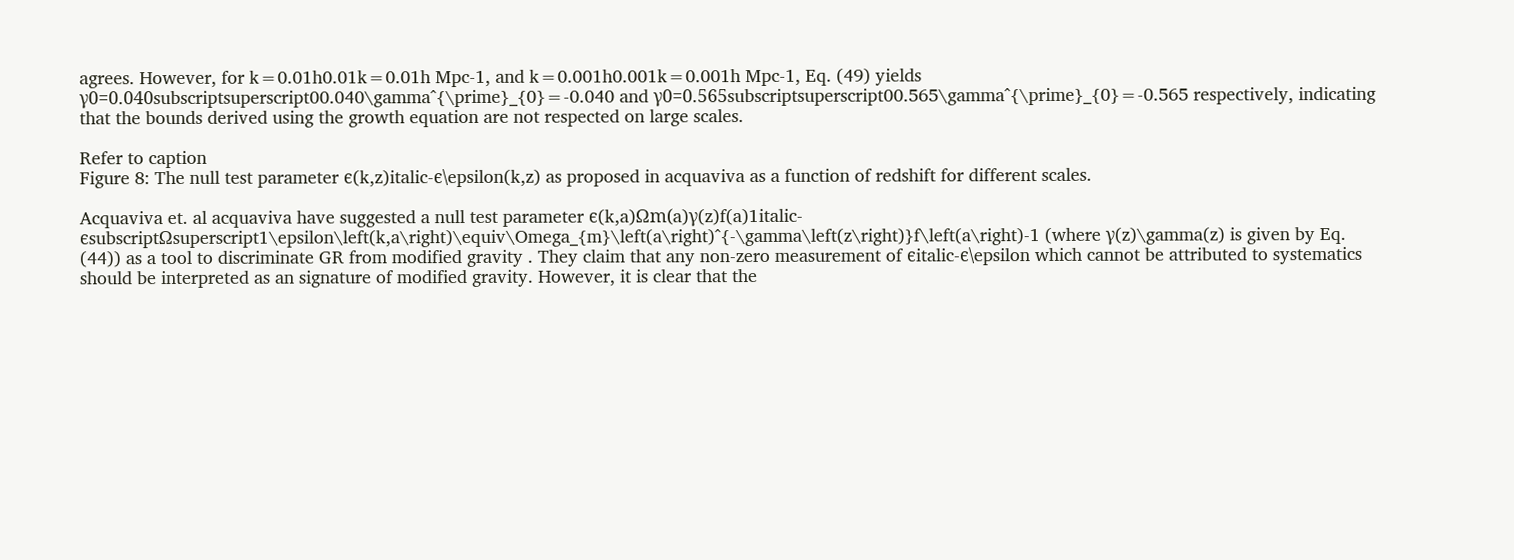agrees. However, for k=0.01h0.01k=0.01h Mpc-1, and k=0.001h0.001k=0.001h Mpc-1, Eq. (49) yields γ0=0.040subscriptsuperscript00.040\gamma^{\prime}_{0}=-0.040 and γ0=0.565subscriptsuperscript00.565\gamma^{\prime}_{0}=-0.565 respectively, indicating that the bounds derived using the growth equation are not respected on large scales.

Refer to caption
Figure 8: The null test parameter ϵ(k,z)italic-ϵ\epsilon(k,z) as proposed in acquaviva as a function of redshift for different scales.

Acquaviva et. al acquaviva have suggested a null test parameter ϵ(k,a)Ωm(a)γ(z)f(a)1italic-ϵsubscriptΩsuperscript1\epsilon\left(k,a\right)\equiv\Omega_{m}\left(a\right)^{-\gamma\left(z\right)}f\left(a\right)-1 (where γ(z)\gamma(z) is given by Eq. (44)) as a tool to discriminate GR from modified gravity . They claim that any non-zero measurement of ϵitalic-ϵ\epsilon which cannot be attributed to systematics should be interpreted as an signature of modified gravity. However, it is clear that the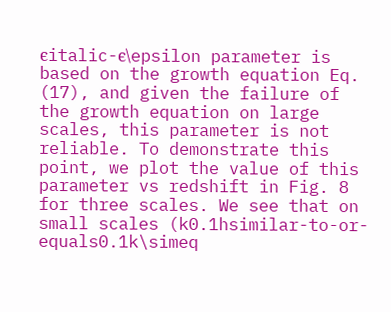ϵitalic-ϵ\epsilon parameter is based on the growth equation Eq. (17), and given the failure of the growth equation on large scales, this parameter is not reliable. To demonstrate this point, we plot the value of this parameter vs redshift in Fig. 8 for three scales. We see that on small scales (k0.1hsimilar-to-or-equals0.1k\simeq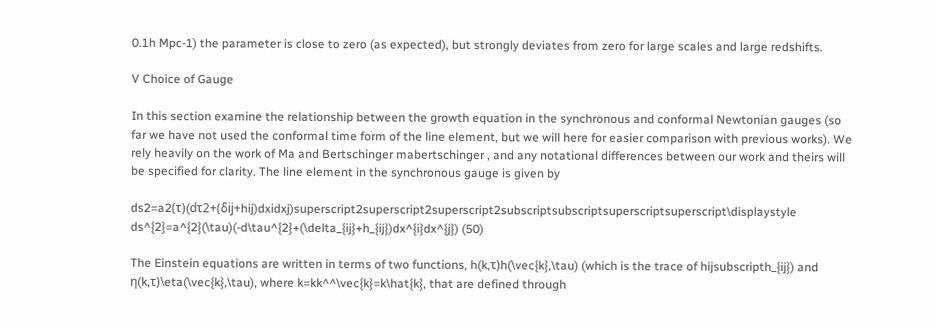0.1h Mpc-1) the parameter is close to zero (as expected), but strongly deviates from zero for large scales and large redshifts.

V Choice of Gauge

In this section examine the relationship between the growth equation in the synchronous and conformal Newtonian gauges (so far we have not used the conformal time form of the line element, but we will here for easier comparison with previous works). We rely heavily on the work of Ma and Bertschinger mabertschinger , and any notational differences between our work and theirs will be specified for clarity. The line element in the synchronous gauge is given by

ds2=a2(τ)(dτ2+(δij+hij)dxidxj)superscript2superscript2superscript2subscriptsubscriptsuperscriptsuperscript\displaystyle ds^{2}=a^{2}(\tau)(-d\tau^{2}+(\delta_{ij}+h_{ij})dx^{i}dx^{j}) (50)

The Einstein equations are written in terms of two functions, h(k,τ)h(\vec{k},\tau) (which is the trace of hijsubscripth_{ij}) and η(k,τ)\eta(\vec{k},\tau), where k=kk^^\vec{k}=k\hat{k}, that are defined through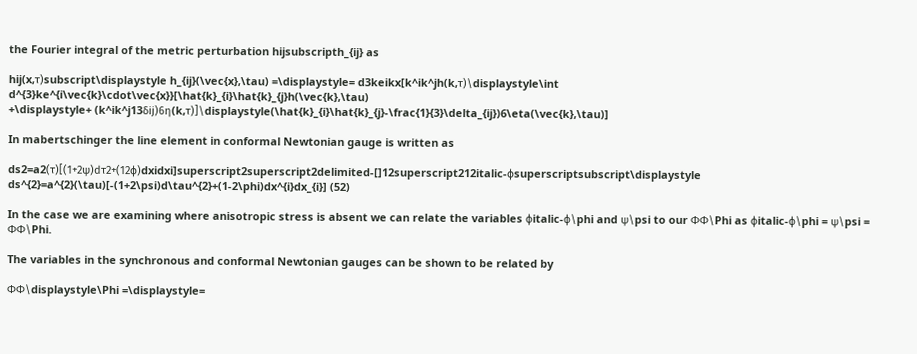the Fourier integral of the metric perturbation hijsubscripth_{ij} as

hij(x,τ)subscript\displaystyle h_{ij}(\vec{x},\tau) =\displaystyle= d3keikx[k^ik^jh(k,τ)\displaystyle\int d^{3}ke^{i\vec{k}\cdot\vec{x}}[\hat{k}_{i}\hat{k}_{j}h(\vec{k},\tau)
+\displaystyle+ (k^ik^j13δij)6η(k,τ)]\displaystyle(\hat{k}_{i}\hat{k}_{j}-\frac{1}{3}\delta_{ij})6\eta(\vec{k},\tau)]

In mabertschinger the line element in conformal Newtonian gauge is written as

ds2=a2(τ)[(1+2ψ)dτ2+(12ϕ)dxidxi]superscript2superscript2delimited-[]12superscript212italic-ϕsuperscriptsubscript\displaystyle ds^{2}=a^{2}(\tau)[-(1+2\psi)d\tau^{2}+(1-2\phi)dx^{i}dx_{i}] (52)

In the case we are examining where anisotropic stress is absent we can relate the variables ϕitalic-ϕ\phi and ψ\psi to our ΦΦ\Phi as ϕitalic-ϕ\phi = ψ\psi = ΦΦ\Phi.

The variables in the synchronous and conformal Newtonian gauges can be shown to be related by

ΦΦ\displaystyle\Phi =\displaystyle=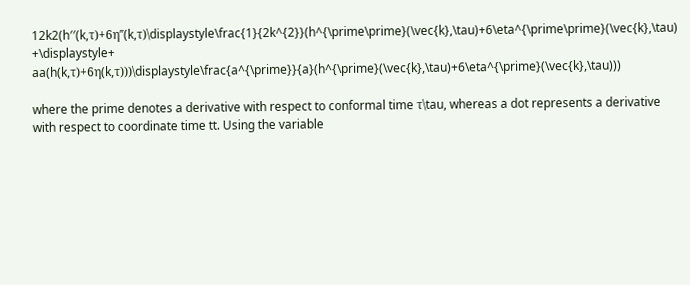12k2(h′′(k,τ)+6η′′(k,τ)\displaystyle\frac{1}{2k^{2}}(h^{\prime\prime}(\vec{k},\tau)+6\eta^{\prime\prime}(\vec{k},\tau)
+\displaystyle+ aa(h(k,τ)+6η(k,τ)))\displaystyle\frac{a^{\prime}}{a}(h^{\prime}(\vec{k},\tau)+6\eta^{\prime}(\vec{k},\tau)))

where the prime denotes a derivative with respect to conformal time τ\tau, whereas a dot represents a derivative with respect to coordinate time tt. Using the variable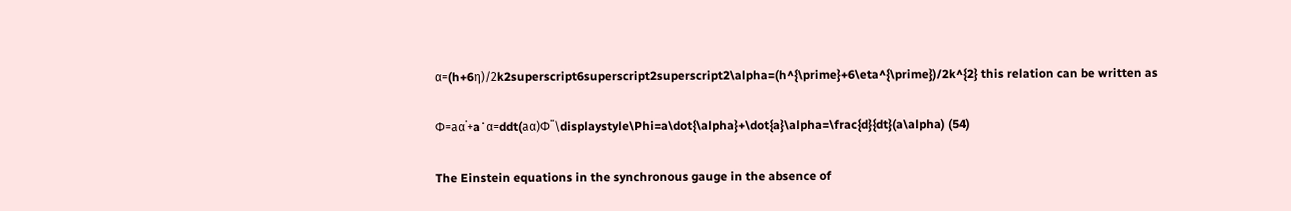α=(h+6η)/2k2superscript6superscript2superscript2\alpha=(h^{\prime}+6\eta^{\prime})/2k^{2} this relation can be written as

Φ=aα˙+a˙α=ddt(aα)Φ˙˙\displaystyle\Phi=a\dot{\alpha}+\dot{a}\alpha=\frac{d}{dt}(a\alpha) (54)

The Einstein equations in the synchronous gauge in the absence of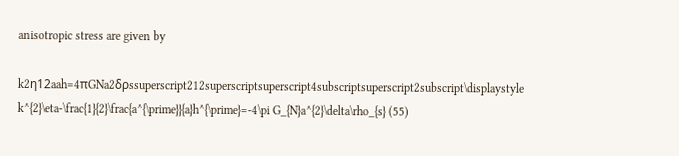anisotropic stress are given by

k2η12aah=4πGNa2δρssuperscript212superscriptsuperscript4subscriptsuperscript2subscript\displaystyle k^{2}\eta-\frac{1}{2}\frac{a^{\prime}}{a}h^{\prime}=-4\pi G_{N}a^{2}\delta\rho_{s} (55)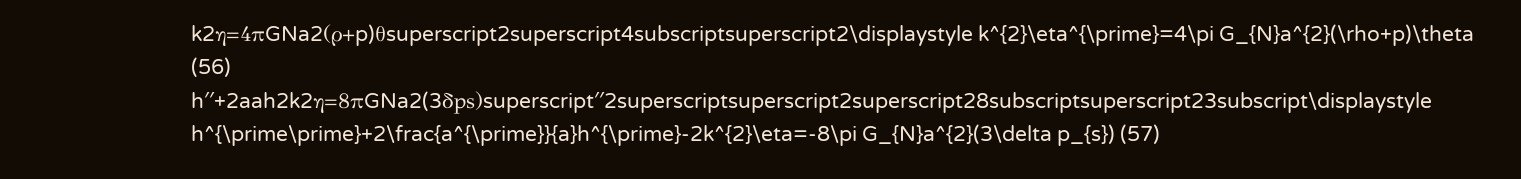k2η=4πGNa2(ρ+p)θsuperscript2superscript4subscriptsuperscript2\displaystyle k^{2}\eta^{\prime}=4\pi G_{N}a^{2}(\rho+p)\theta (56)
h′′+2aah2k2η=8πGNa2(3δps)superscript′′2superscriptsuperscript2superscript28subscriptsuperscript23subscript\displaystyle h^{\prime\prime}+2\frac{a^{\prime}}{a}h^{\prime}-2k^{2}\eta=-8\pi G_{N}a^{2}(3\delta p_{s}) (57)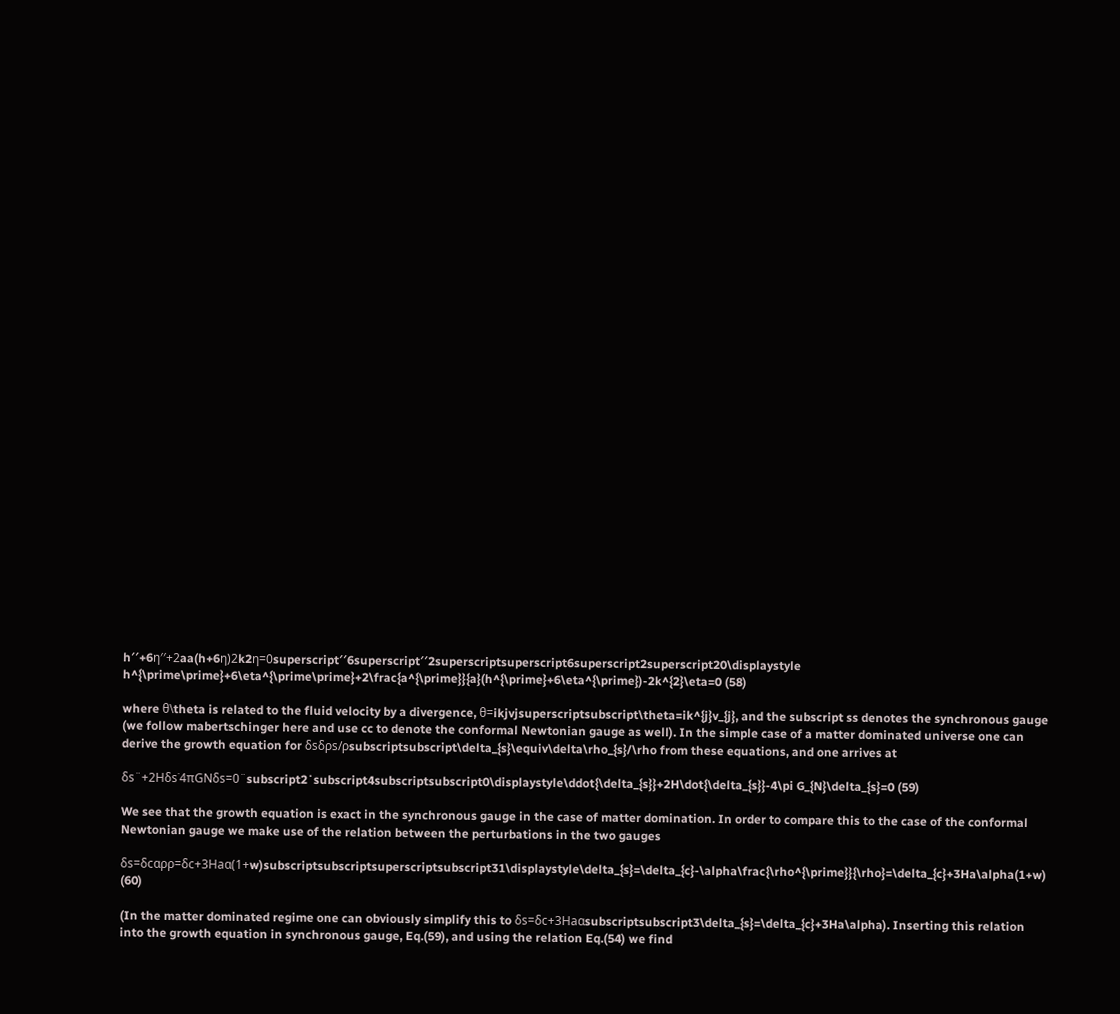h′′+6η′′+2aa(h+6η)2k2η=0superscript′′6superscript′′2superscriptsuperscript6superscript2superscript20\displaystyle h^{\prime\prime}+6\eta^{\prime\prime}+2\frac{a^{\prime}}{a}(h^{\prime}+6\eta^{\prime})-2k^{2}\eta=0 (58)

where θ\theta is related to the fluid velocity by a divergence, θ=ikjvjsuperscriptsubscript\theta=ik^{j}v_{j}, and the subscript ss denotes the synchronous gauge (we follow mabertschinger here and use cc to denote the conformal Newtonian gauge as well). In the simple case of a matter dominated universe one can derive the growth equation for δsδρs/ρsubscriptsubscript\delta_{s}\equiv\delta\rho_{s}/\rho from these equations, and one arrives at

δs¨+2Hδs˙4πGNδs=0¨subscript2˙subscript4subscriptsubscript0\displaystyle\ddot{\delta_{s}}+2H\dot{\delta_{s}}-4\pi G_{N}\delta_{s}=0 (59)

We see that the growth equation is exact in the synchronous gauge in the case of matter domination. In order to compare this to the case of the conformal Newtonian gauge we make use of the relation between the perturbations in the two gauges

δs=δcαρρ=δc+3Haα(1+w)subscriptsubscriptsuperscriptsubscript31\displaystyle\delta_{s}=\delta_{c}-\alpha\frac{\rho^{\prime}}{\rho}=\delta_{c}+3Ha\alpha(1+w) (60)

(In the matter dominated regime one can obviously simplify this to δs=δc+3Haαsubscriptsubscript3\delta_{s}=\delta_{c}+3Ha\alpha). Inserting this relation into the growth equation in synchronous gauge, Eq.(59), and using the relation Eq.(54) we find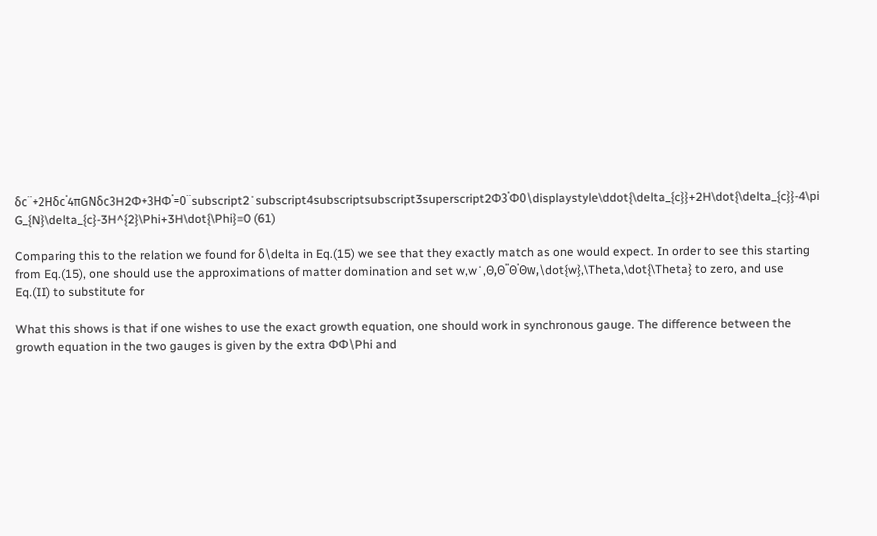δc¨+2Hδc˙4πGNδc3H2Φ+3HΦ˙=0¨subscript2˙subscript4subscriptsubscript3superscript2Φ3˙Φ0\displaystyle\ddot{\delta_{c}}+2H\dot{\delta_{c}}-4\pi G_{N}\delta_{c}-3H^{2}\Phi+3H\dot{\Phi}=0 (61)

Comparing this to the relation we found for δ\delta in Eq.(15) we see that they exactly match as one would expect. In order to see this starting from Eq.(15), one should use the approximations of matter domination and set w,w˙,Θ,Θ˙˙Θ˙Θw,\dot{w},\Theta,\dot{\Theta} to zero, and use Eq.(II) to substitute for

What this shows is that if one wishes to use the exact growth equation, one should work in synchronous gauge. The difference between the growth equation in the two gauges is given by the extra ΦΦ\Phi and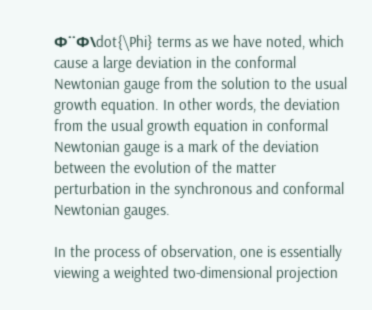Φ˙˙Φ\dot{\Phi} terms as we have noted, which cause a large deviation in the conformal Newtonian gauge from the solution to the usual growth equation. In other words, the deviation from the usual growth equation in conformal Newtonian gauge is a mark of the deviation between the evolution of the matter perturbation in the synchronous and conformal Newtonian gauges.

In the process of observation, one is essentially viewing a weighted two-dimensional projection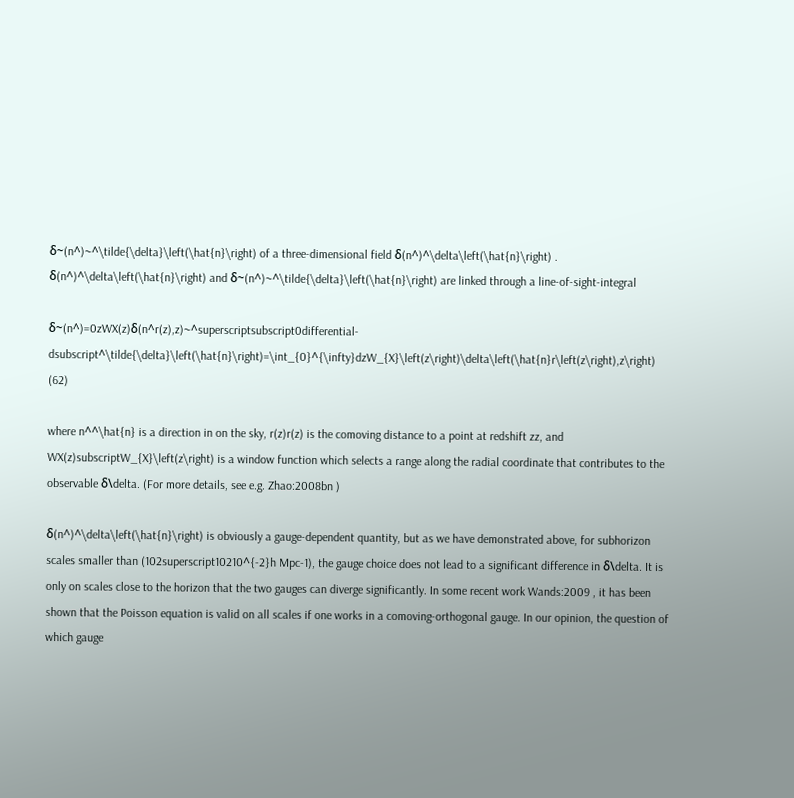δ~(n^)~^\tilde{\delta}\left(\hat{n}\right) of a three-dimensional field δ(n^)^\delta\left(\hat{n}\right) . δ(n^)^\delta\left(\hat{n}\right) and δ~(n^)~^\tilde{\delta}\left(\hat{n}\right) are linked through a line-of-sight-integral

δ~(n^)=0zWX(z)δ(n^r(z),z)~^superscriptsubscript0differential-dsubscript^\tilde{\delta}\left(\hat{n}\right)=\int_{0}^{\infty}dzW_{X}\left(z\right)\delta\left(\hat{n}r\left(z\right),z\right) (62)

where n^^\hat{n} is a direction in on the sky, r(z)r(z) is the comoving distance to a point at redshift zz, and WX(z)subscriptW_{X}\left(z\right) is a window function which selects a range along the radial coordinate that contributes to the observable δ\delta. (For more details, see e.g. Zhao:2008bn )

δ(n^)^\delta\left(\hat{n}\right) is obviously a gauge-dependent quantity, but as we have demonstrated above, for subhorizon scales smaller than (102superscript10210^{-2}h Mpc-1), the gauge choice does not lead to a significant difference in δ\delta. It is only on scales close to the horizon that the two gauges can diverge significantly. In some recent work Wands:2009 , it has been shown that the Poisson equation is valid on all scales if one works in a comoving-orthogonal gauge. In our opinion, the question of which gauge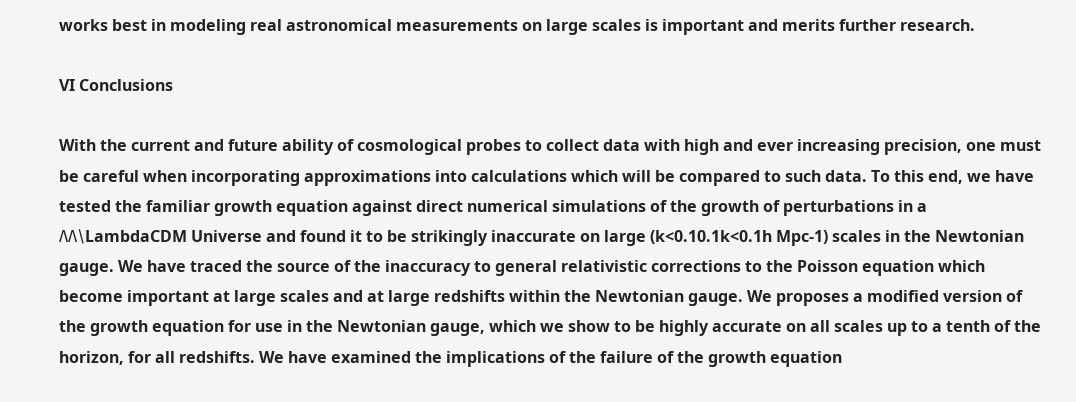works best in modeling real astronomical measurements on large scales is important and merits further research.

VI Conclusions

With the current and future ability of cosmological probes to collect data with high and ever increasing precision, one must be careful when incorporating approximations into calculations which will be compared to such data. To this end, we have tested the familiar growth equation against direct numerical simulations of the growth of perturbations in a ΛΛ\LambdaCDM Universe and found it to be strikingly inaccurate on large (k<0.10.1k<0.1h Mpc-1) scales in the Newtonian gauge. We have traced the source of the inaccuracy to general relativistic corrections to the Poisson equation which become important at large scales and at large redshifts within the Newtonian gauge. We proposes a modified version of the growth equation for use in the Newtonian gauge, which we show to be highly accurate on all scales up to a tenth of the horizon, for all redshifts. We have examined the implications of the failure of the growth equation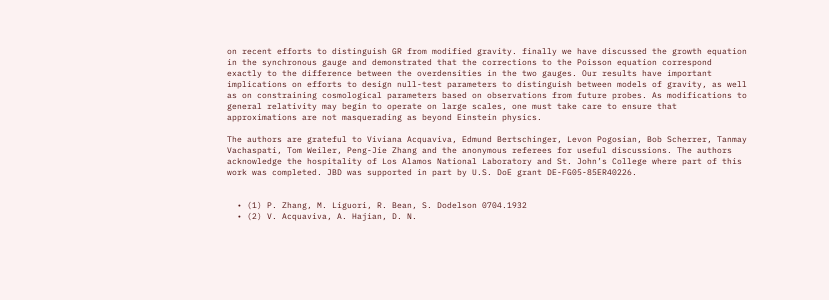on recent efforts to distinguish GR from modified gravity. finally we have discussed the growth equation in the synchronous gauge and demonstrated that the corrections to the Poisson equation correspond exactly to the difference between the overdensities in the two gauges. Our results have important implications on efforts to design null-test parameters to distinguish between models of gravity, as well as on constraining cosmological parameters based on observations from future probes. As modifications to general relativity may begin to operate on large scales, one must take care to ensure that approximations are not masquerading as beyond Einstein physics.

The authors are grateful to Viviana Acquaviva, Edmund Bertschinger, Levon Pogosian, Bob Scherrer, Tanmay Vachaspati, Tom Weiler, Peng-Jie Zhang and the anonymous referees for useful discussions. The authors acknowledge the hospitality of Los Alamos National Laboratory and St. John’s College where part of this work was completed. JBD was supported in part by U.S. DoE grant DE-FG05-85ER40226.


  • (1) P. Zhang, M. Liguori, R. Bean, S. Dodelson 0704.1932
  • (2) V. Acquaviva, A. Hajian, D. N.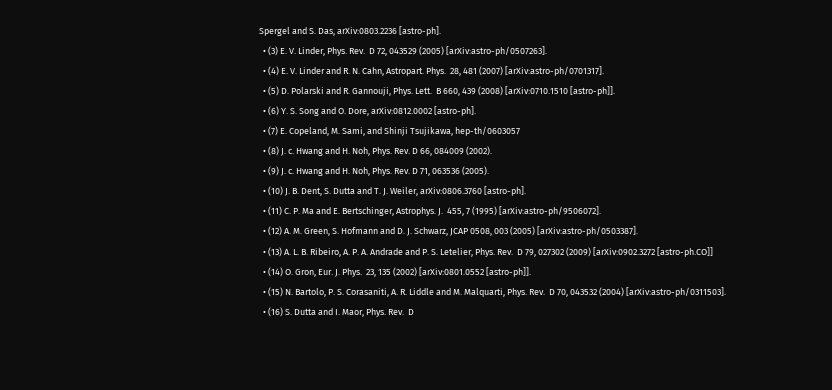Spergel and S. Das, arXiv:0803.2236 [astro-ph].
  • (3) E. V. Linder, Phys. Rev.  D 72, 043529 (2005) [arXiv:astro-ph/0507263].
  • (4) E. V. Linder and R. N. Cahn, Astropart. Phys.  28, 481 (2007) [arXiv:astro-ph/0701317].
  • (5) D. Polarski and R. Gannouji, Phys. Lett.  B 660, 439 (2008) [arXiv:0710.1510 [astro-ph]].
  • (6) Y. S. Song and O. Dore, arXiv:0812.0002 [astro-ph].
  • (7) E. Copeland, M. Sami, and Shinji Tsujikawa, hep-th/0603057
  • (8) J. c. Hwang and H. Noh, Phys. Rev. D 66, 084009 (2002).
  • (9) J. c. Hwang and H. Noh, Phys. Rev. D 71, 063536 (2005).
  • (10) J. B. Dent, S. Dutta and T. J. Weiler, arXiv:0806.3760 [astro-ph].
  • (11) C. P. Ma and E. Bertschinger, Astrophys. J.  455, 7 (1995) [arXiv:astro-ph/9506072].
  • (12) A. M. Green, S. Hofmann and D. J. Schwarz, JCAP 0508, 003 (2005) [arXiv:astro-ph/0503387].
  • (13) A. L. B. Ribeiro, A. P. A. Andrade and P. S. Letelier, Phys. Rev.  D 79, 027302 (2009) [arXiv:0902.3272 [astro-ph.CO]]
  • (14) O. Gron, Eur. J. Phys.  23, 135 (2002) [arXiv:0801.0552 [astro-ph]].
  • (15) N. Bartolo, P. S. Corasaniti, A. R. Liddle and M. Malquarti, Phys. Rev.  D 70, 043532 (2004) [arXiv:astro-ph/0311503].
  • (16) S. Dutta and I. Maor, Phys. Rev.  D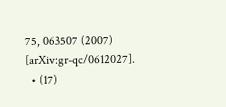75, 063507 (2007) [arXiv:gr-qc/0612027].
  • (17)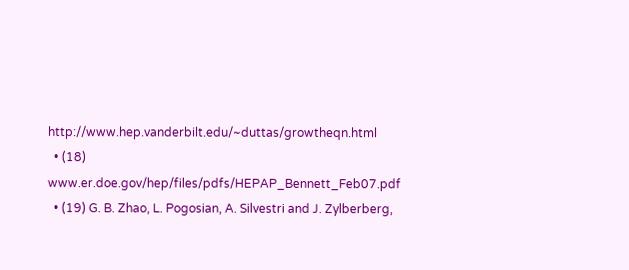http://www.hep.vanderbilt.edu/~duttas/growtheqn.html
  • (18) www.er.doe.gov/hep/files/pdfs/HEPAP_Bennett_Feb07.pdf
  • (19) G. B. Zhao, L. Pogosian, A. Silvestri and J. Zylberberg,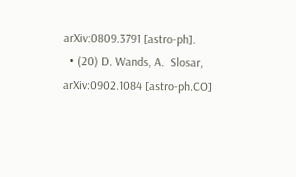arXiv:0809.3791 [astro-ph].
  • (20) D. Wands, A.  Slosar, arXiv:0902.1084 [astro-ph.CO]